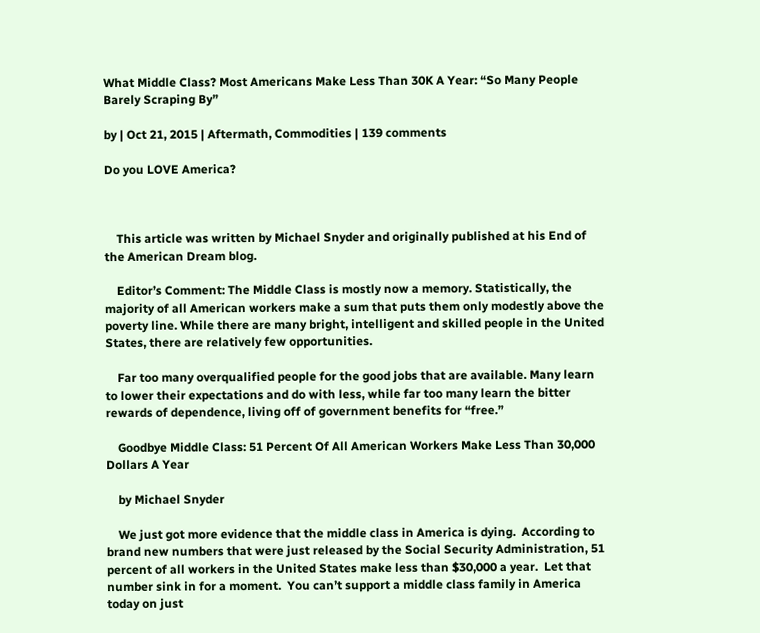What Middle Class? Most Americans Make Less Than 30K A Year: “So Many People Barely Scraping By”

by | Oct 21, 2015 | Aftermath, Commodities | 139 comments

Do you LOVE America?



    This article was written by Michael Snyder and originally published at his End of the American Dream blog.

    Editor’s Comment: The Middle Class is mostly now a memory. Statistically, the majority of all American workers make a sum that puts them only modestly above the poverty line. While there are many bright, intelligent and skilled people in the United States, there are relatively few opportunities.

    Far too many overqualified people for the good jobs that are available. Many learn to lower their expectations and do with less, while far too many learn the bitter rewards of dependence, living off of government benefits for “free.”

    Goodbye Middle Class: 51 Percent Of All American Workers Make Less Than 30,000 Dollars A Year

    by Michael Snyder

    We just got more evidence that the middle class in America is dying.  According to brand new numbers that were just released by the Social Security Administration, 51 percent of all workers in the United States make less than $30,000 a year.  Let that number sink in for a moment.  You can’t support a middle class family in America today on just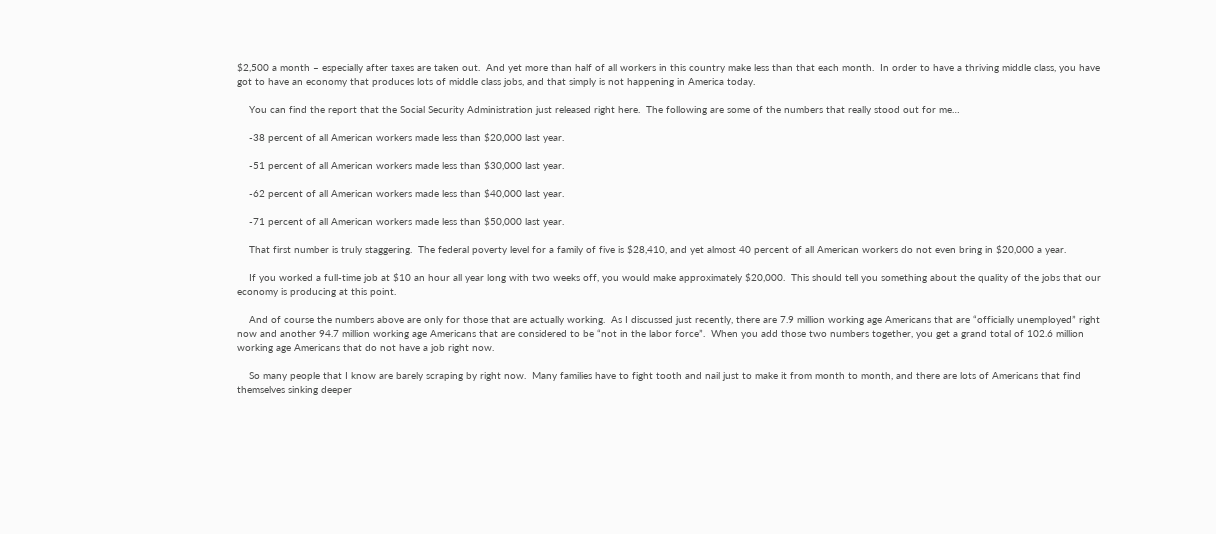$2,500 a month – especially after taxes are taken out.  And yet more than half of all workers in this country make less than that each month.  In order to have a thriving middle class, you have got to have an economy that produces lots of middle class jobs, and that simply is not happening in America today.

    You can find the report that the Social Security Administration just released right here.  The following are some of the numbers that really stood out for me…

    -38 percent of all American workers made less than $20,000 last year.

    -51 percent of all American workers made less than $30,000 last year.

    -62 percent of all American workers made less than $40,000 last year.

    -71 percent of all American workers made less than $50,000 last year.

    That first number is truly staggering.  The federal poverty level for a family of five is $28,410, and yet almost 40 percent of all American workers do not even bring in $20,000 a year.

    If you worked a full-time job at $10 an hour all year long with two weeks off, you would make approximately $20,000.  This should tell you something about the quality of the jobs that our economy is producing at this point.

    And of course the numbers above are only for those that are actually working.  As I discussed just recently, there are 7.9 million working age Americans that are “officially unemployed” right now and another 94.7 million working age Americans that are considered to be “not in the labor force”.  When you add those two numbers together, you get a grand total of 102.6 million working age Americans that do not have a job right now.

    So many people that I know are barely scraping by right now.  Many families have to fight tooth and nail just to make it from month to month, and there are lots of Americans that find themselves sinking deeper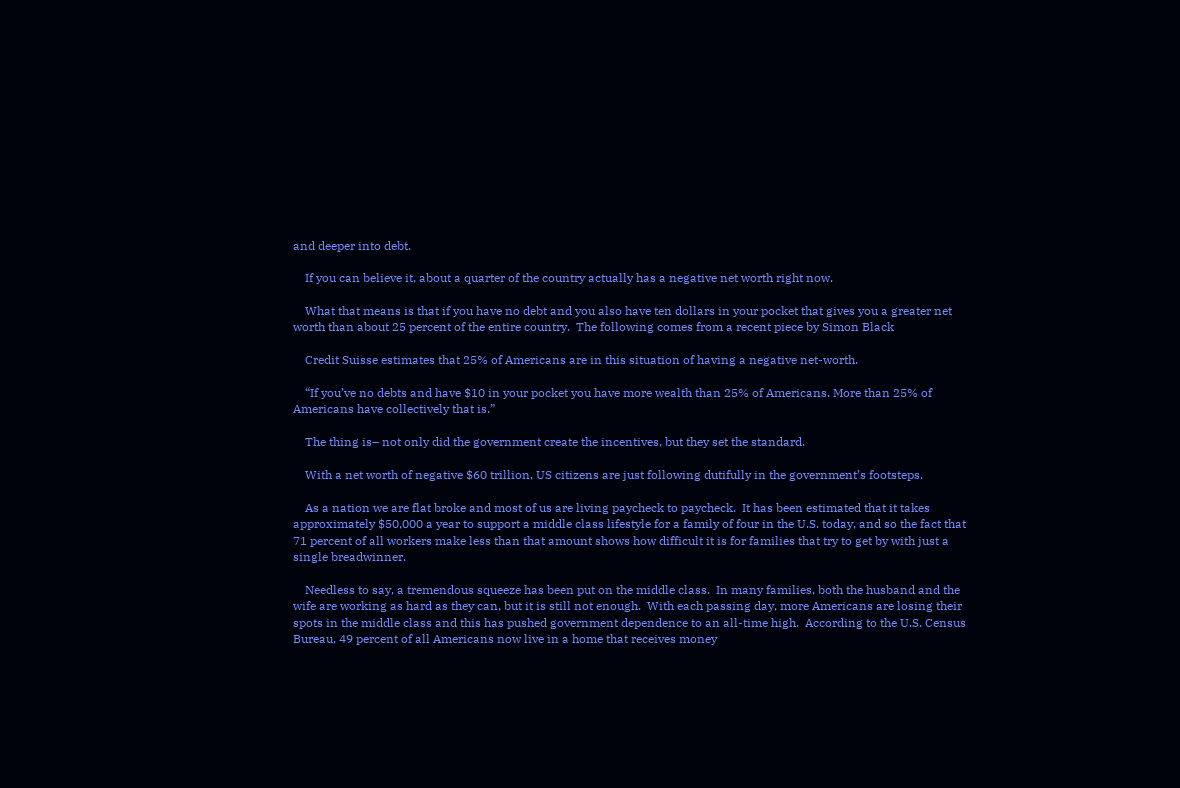and deeper into debt.

    If you can believe it, about a quarter of the country actually has a negative net worth right now.

    What that means is that if you have no debt and you also have ten dollars in your pocket that gives you a greater net worth than about 25 percent of the entire country.  The following comes from a recent piece by Simon Black

    Credit Suisse estimates that 25% of Americans are in this situation of having a negative net-worth.

    “If you’ve no debts and have $10 in your pocket you have more wealth than 25% of Americans. More than 25% of Americans have collectively that is.”

    The thing is– not only did the government create the incentives, but they set the standard.

    With a net worth of negative $60 trillion, US citizens are just following dutifully in the government’s footsteps.

    As a nation we are flat broke and most of us are living paycheck to paycheck.  It has been estimated that it takes approximately $50,000 a year to support a middle class lifestyle for a family of four in the U.S. today, and so the fact that 71 percent of all workers make less than that amount shows how difficult it is for families that try to get by with just a single breadwinner.

    Needless to say, a tremendous squeeze has been put on the middle class.  In many families, both the husband and the wife are working as hard as they can, but it is still not enough.  With each passing day, more Americans are losing their spots in the middle class and this has pushed government dependence to an all-time high.  According to the U.S. Census Bureau, 49 percent of all Americans now live in a home that receives money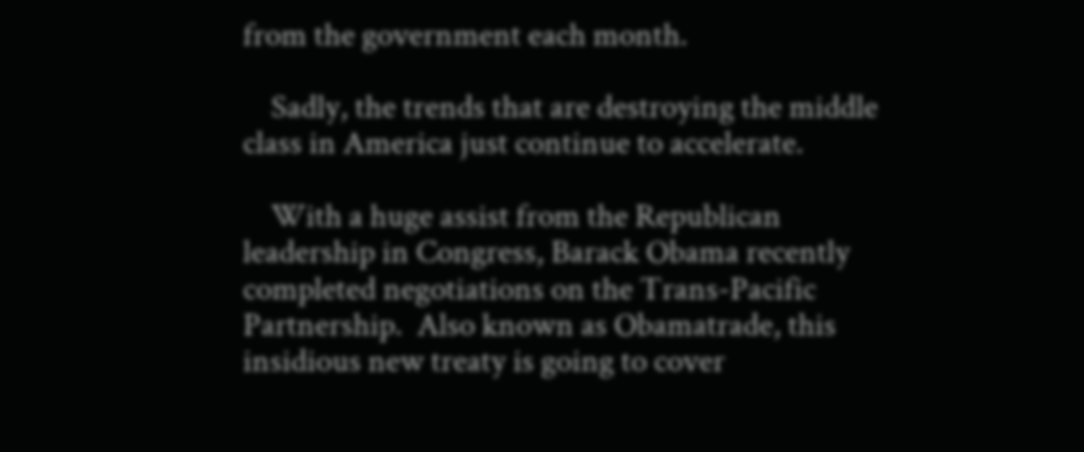from the government each month.

    Sadly, the trends that are destroying the middle class in America just continue to accelerate.

    With a huge assist from the Republican leadership in Congress, Barack Obama recently completed negotiations on the Trans-Pacific Partnership.  Also known as Obamatrade, this insidious new treaty is going to cover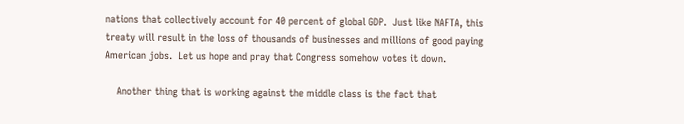nations that collectively account for 40 percent of global GDP.  Just like NAFTA, this treaty will result in the loss of thousands of businesses and millions of good paying American jobs.  Let us hope and pray that Congress somehow votes it down.

    Another thing that is working against the middle class is the fact that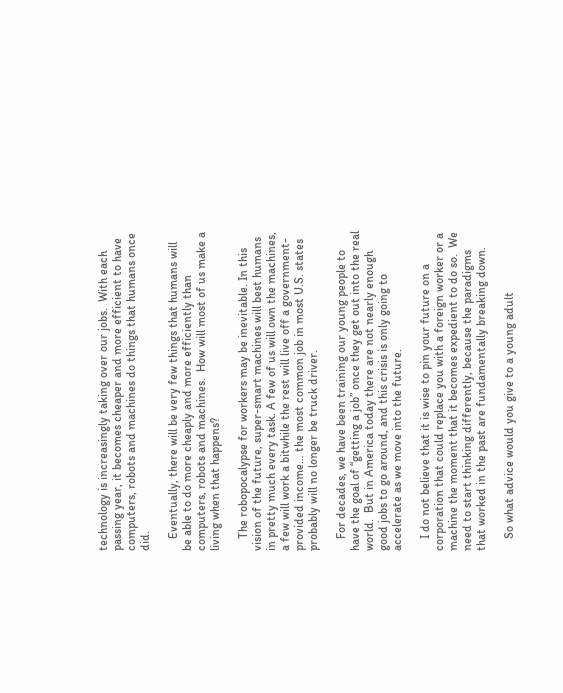technology is increasingly taking over our jobs.  With each passing year, it becomes cheaper and more efficient to have computers, robots and machines do things that humans once did.

    Eventually, there will be very few things that humans will be able to do more cheaply and more efficiently than computers, robots and machines.  How will most of us make a living when that happens?

    The robopocalypse for workers may be inevitable. In this vision of the future, super-smart machines will best humans in pretty much every task. A few of us will own the machines, a few will work a bitwhile the rest will live off a government-provided income… the most common job in most U.S. states probably will no longer be truck driver.

    For decades, we have been training our young people to have the goal of “getting a job” once they get out into the real world.  But in America today there are not nearly enough good jobs to go around, and this crisis is only going to accelerate as we move into the future.

    I do not believe that it is wise to pin your future on a corporation that could replace you with a foreign worker or a machine the moment that it becomes expedient to do so.  We need to start thinking differently, because the paradigms that worked in the past are fundamentally breaking down.

    So what advice would you give to a young adult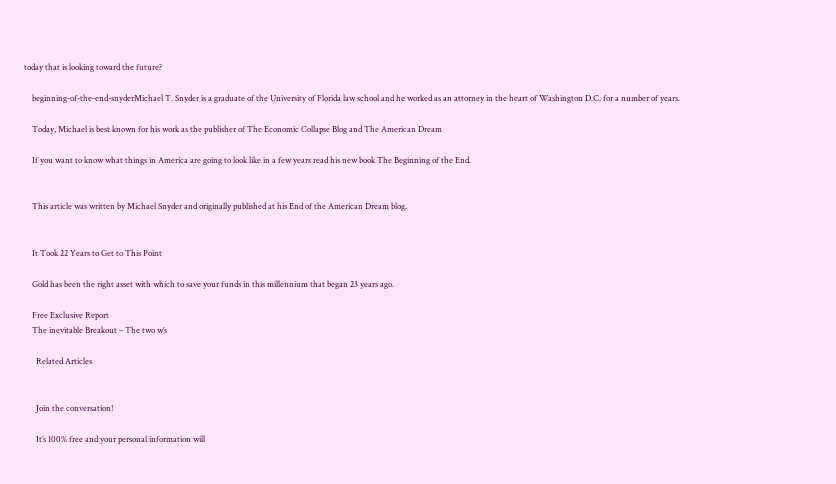today that is looking toward the future?

    beginning-of-the-end-snyderMichael T. Snyder is a graduate of the University of Florida law school and he worked as an attorney in the heart of Washington D.C. for a number of years.

    Today, Michael is best known for his work as the publisher of The Economic Collapse Blog and The American Dream

    If you want to know what things in America are going to look like in a few years read his new book The Beginning of the End.


    This article was written by Michael Snyder and originally published at his End of the American Dream blog.


    It Took 22 Years to Get to This Point

    Gold has been the right asset with which to save your funds in this millennium that began 23 years ago.

    Free Exclusive Report
    The inevitable Breakout – The two w’s

      Related Articles


      Join the conversation!

      It’s 100% free and your personal information will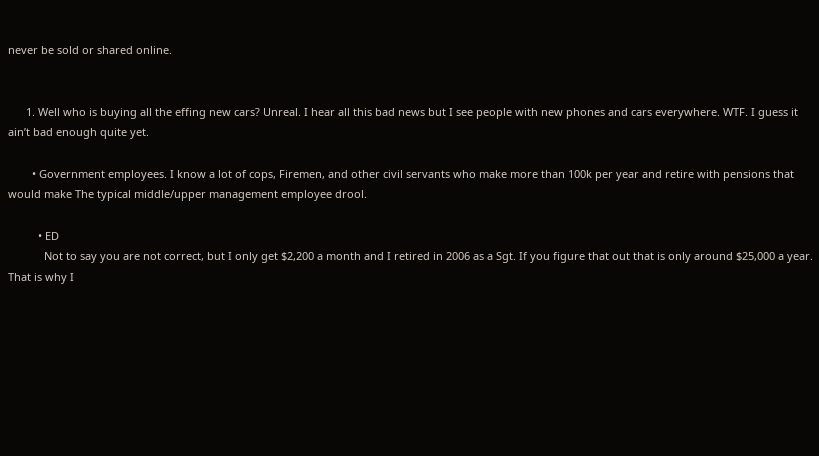never be sold or shared online.


      1. Well who is buying all the effing new cars? Unreal. I hear all this bad news but I see people with new phones and cars everywhere. WTF. I guess it ain’t bad enough quite yet.

        • Government employees. I know a lot of cops, Firemen, and other civil servants who make more than 100k per year and retire with pensions that would make The typical middle/upper management employee drool.

          • ED
            Not to say you are not correct, but I only get $2,200 a month and I retired in 2006 as a Sgt. If you figure that out that is only around $25,000 a year. That is why I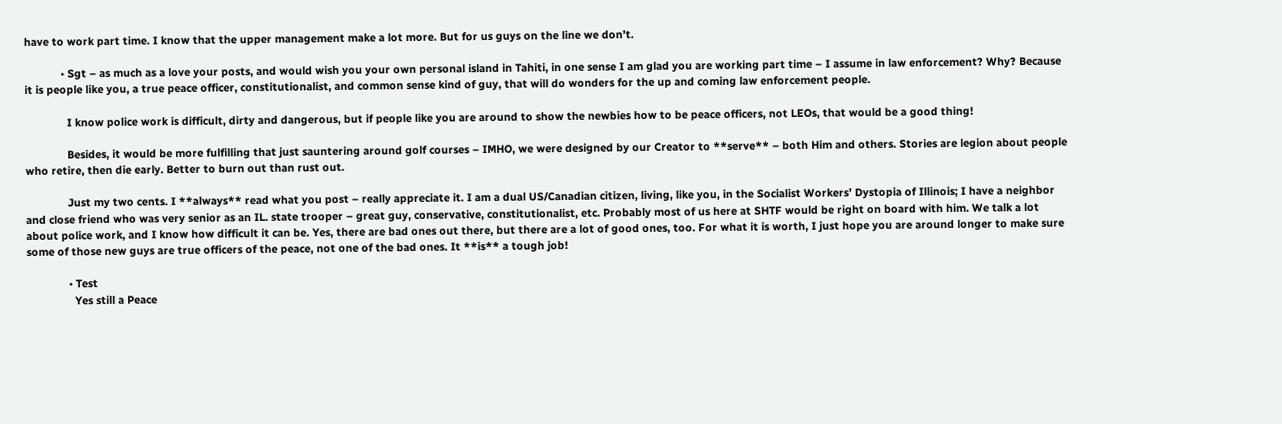have to work part time. I know that the upper management make a lot more. But for us guys on the line we don’t.

            • Sgt – as much as a love your posts, and would wish you your own personal island in Tahiti, in one sense I am glad you are working part time – I assume in law enforcement? Why? Because it is people like you, a true peace officer, constitutionalist, and common sense kind of guy, that will do wonders for the up and coming law enforcement people.

              I know police work is difficult, dirty and dangerous, but if people like you are around to show the newbies how to be peace officers, not LEOs, that would be a good thing!

              Besides, it would be more fulfilling that just sauntering around golf courses – IMHO, we were designed by our Creator to **serve** – both Him and others. Stories are legion about people who retire, then die early. Better to burn out than rust out.

              Just my two cents. I **always** read what you post – really appreciate it. I am a dual US/Canadian citizen, living, like you, in the Socialist Workers’ Dystopia of Illinois; I have a neighbor and close friend who was very senior as an IL. state trooper – great guy, conservative, constitutionalist, etc. Probably most of us here at SHTF would be right on board with him. We talk a lot about police work, and I know how difficult it can be. Yes, there are bad ones out there, but there are a lot of good ones, too. For what it is worth, I just hope you are around longer to make sure some of those new guys are true officers of the peace, not one of the bad ones. It **is** a tough job!

              • Test
                Yes still a Peace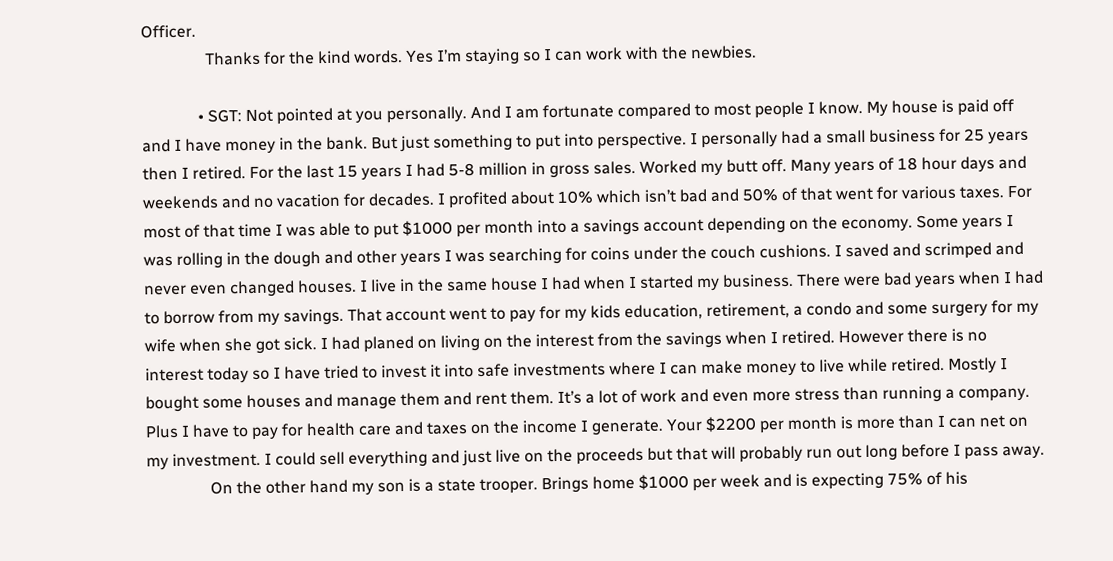Officer.
                Thanks for the kind words. Yes I’m staying so I can work with the newbies.

              • SGT: Not pointed at you personally. And I am fortunate compared to most people I know. My house is paid off and I have money in the bank. But just something to put into perspective. I personally had a small business for 25 years then I retired. For the last 15 years I had 5-8 million in gross sales. Worked my butt off. Many years of 18 hour days and weekends and no vacation for decades. I profited about 10% which isn’t bad and 50% of that went for various taxes. For most of that time I was able to put $1000 per month into a savings account depending on the economy. Some years I was rolling in the dough and other years I was searching for coins under the couch cushions. I saved and scrimped and never even changed houses. I live in the same house I had when I started my business. There were bad years when I had to borrow from my savings. That account went to pay for my kids education, retirement, a condo and some surgery for my wife when she got sick. I had planed on living on the interest from the savings when I retired. However there is no interest today so I have tried to invest it into safe investments where I can make money to live while retired. Mostly I bought some houses and manage them and rent them. It’s a lot of work and even more stress than running a company. Plus I have to pay for health care and taxes on the income I generate. Your $2200 per month is more than I can net on my investment. I could sell everything and just live on the proceeds but that will probably run out long before I pass away.
                On the other hand my son is a state trooper. Brings home $1000 per week and is expecting 75% of his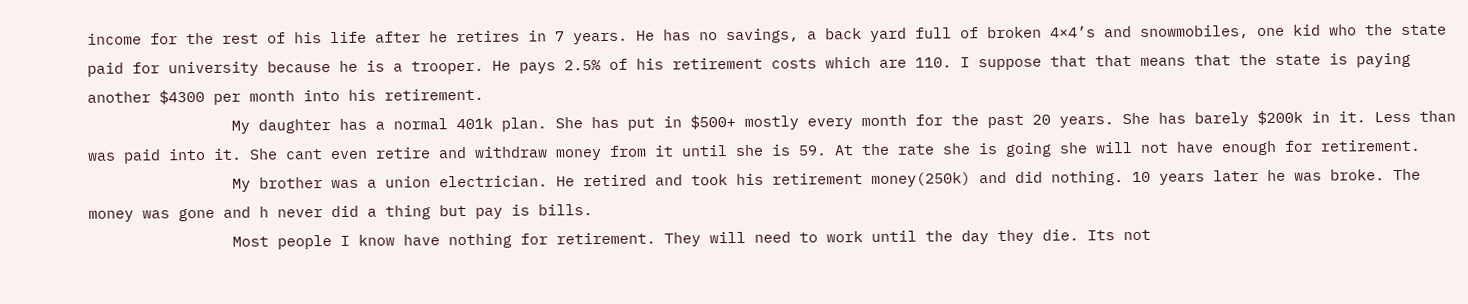income for the rest of his life after he retires in 7 years. He has no savings, a back yard full of broken 4×4’s and snowmobiles, one kid who the state paid for university because he is a trooper. He pays 2.5% of his retirement costs which are 110. I suppose that that means that the state is paying another $4300 per month into his retirement.
                My daughter has a normal 401k plan. She has put in $500+ mostly every month for the past 20 years. She has barely $200k in it. Less than was paid into it. She cant even retire and withdraw money from it until she is 59. At the rate she is going she will not have enough for retirement.
                My brother was a union electrician. He retired and took his retirement money(250k) and did nothing. 10 years later he was broke. The money was gone and h never did a thing but pay is bills.
                Most people I know have nothing for retirement. They will need to work until the day they die. Its not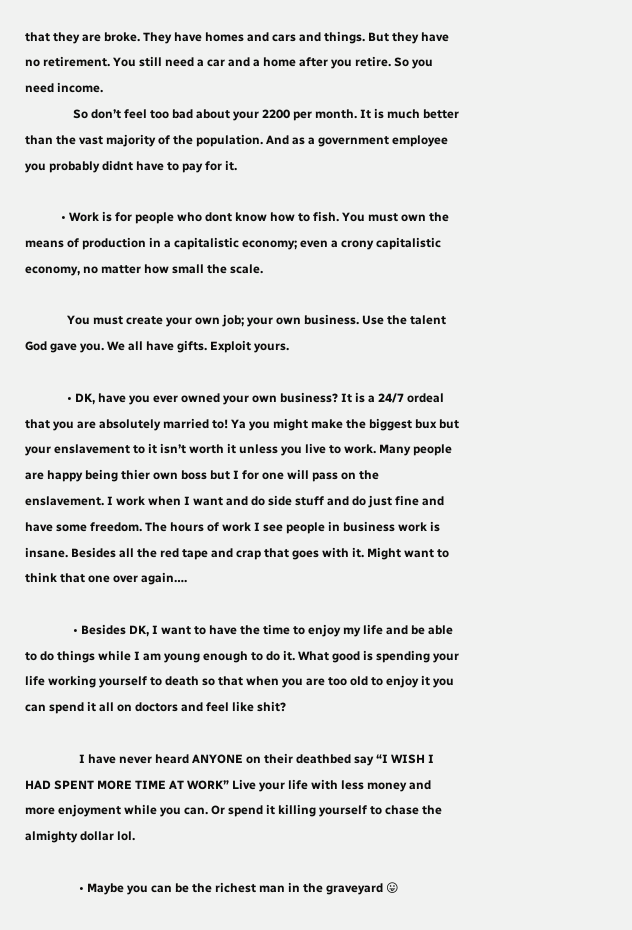that they are broke. They have homes and cars and things. But they have no retirement. You still need a car and a home after you retire. So you need income.
                So don’t feel too bad about your 2200 per month. It is much better than the vast majority of the population. And as a government employee you probably didnt have to pay for it.

            • Work is for people who dont know how to fish. You must own the means of production in a capitalistic economy; even a crony capitalistic economy, no matter how small the scale.

              You must create your own job; your own business. Use the talent God gave you. We all have gifts. Exploit yours.

              • DK, have you ever owned your own business? It is a 24/7 ordeal that you are absolutely married to! Ya you might make the biggest bux but your enslavement to it isn’t worth it unless you live to work. Many people are happy being thier own boss but I for one will pass on the enslavement. I work when I want and do side stuff and do just fine and have some freedom. The hours of work I see people in business work is insane. Besides all the red tape and crap that goes with it. Might want to think that one over again….

                • Besides DK, I want to have the time to enjoy my life and be able to do things while I am young enough to do it. What good is spending your life working yourself to death so that when you are too old to enjoy it you can spend it all on doctors and feel like shit?

                  I have never heard ANYONE on their deathbed say “I WISH I HAD SPENT MORE TIME AT WORK” Live your life with less money and more enjoyment while you can. Or spend it killing yourself to chase the almighty dollar lol.

                  • Maybe you can be the richest man in the graveyard 😛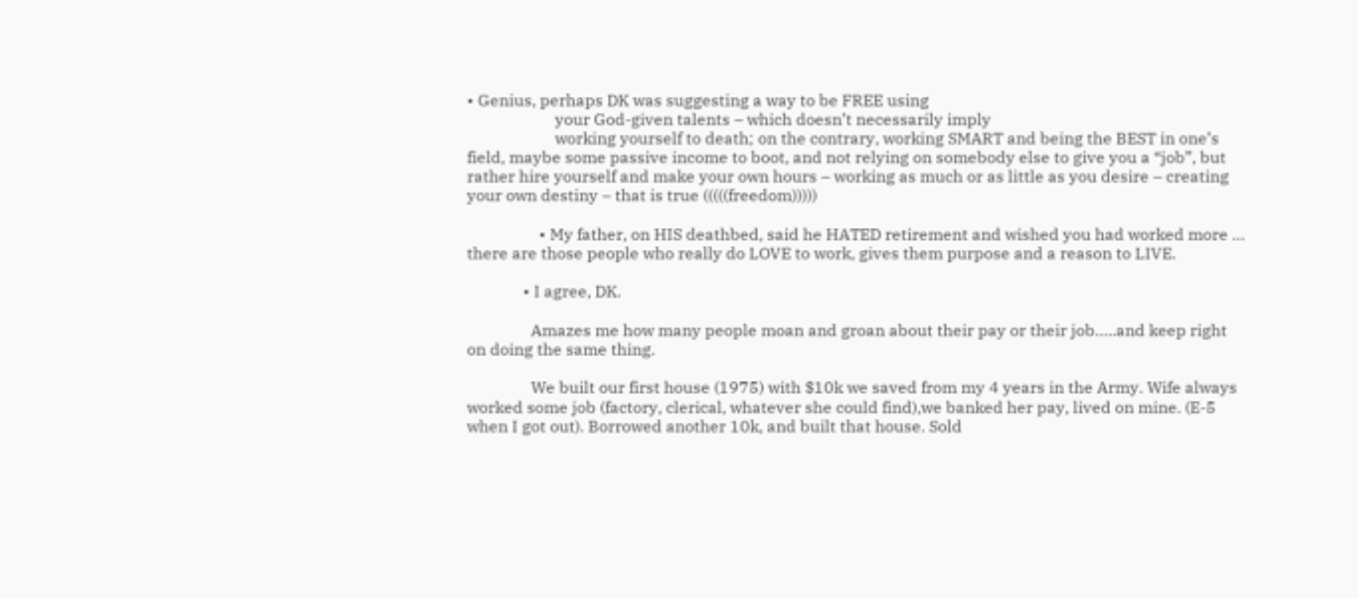• Genius, perhaps DK was suggesting a way to be FREE using
                      your God-given talents – which doesn’t necessarily imply
                      working yourself to death; on the contrary, working SMART and being the BEST in one’s field, maybe some passive income to boot, and not relying on somebody else to give you a “job”, but rather hire yourself and make your own hours – working as much or as little as you desire – creating your own destiny – that is true (((((freedom)))))

                  • My father, on HIS deathbed, said he HATED retirement and wished you had worked more … there are those people who really do LOVE to work, gives them purpose and a reason to LIVE.

              • I agree, DK.

                Amazes me how many people moan and groan about their pay or their job…..and keep right on doing the same thing.

                We built our first house (1975) with $10k we saved from my 4 years in the Army. Wife always worked some job (factory, clerical, whatever she could find),we banked her pay, lived on mine. (E-5 when I got out). Borrowed another 10k, and built that house. Sold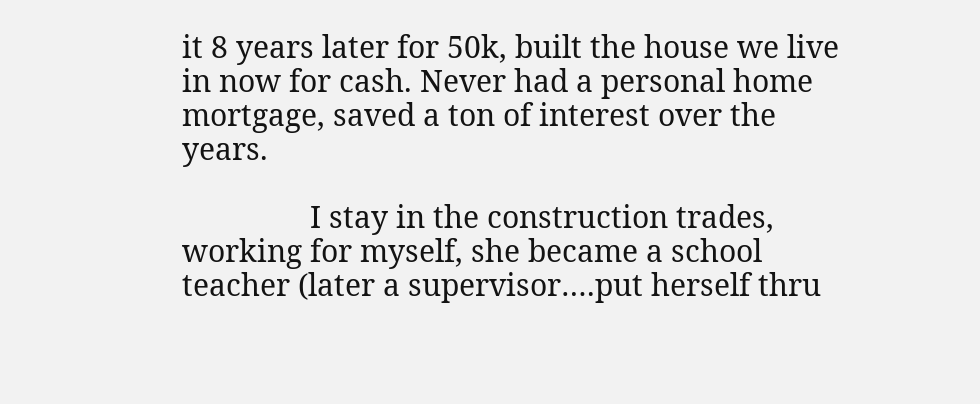it 8 years later for 50k, built the house we live in now for cash. Never had a personal home mortgage, saved a ton of interest over the years.

                I stay in the construction trades, working for myself, she became a school teacher (later a supervisor….put herself thru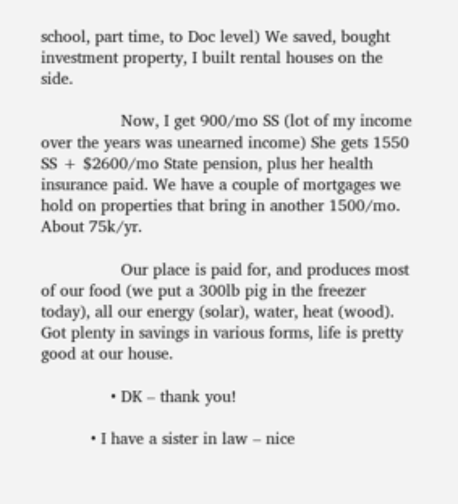school, part time, to Doc level) We saved, bought investment property, I built rental houses on the side.

                Now, I get 900/mo SS (lot of my income over the years was unearned income) She gets 1550 SS + $2600/mo State pension, plus her health insurance paid. We have a couple of mortgages we hold on properties that bring in another 1500/mo. About 75k/yr.

                Our place is paid for, and produces most of our food (we put a 300lb pig in the freezer today), all our energy (solar), water, heat (wood). Got plenty in savings in various forms, life is pretty good at our house.

              • DK – thank you!

          • I have a sister in law – nice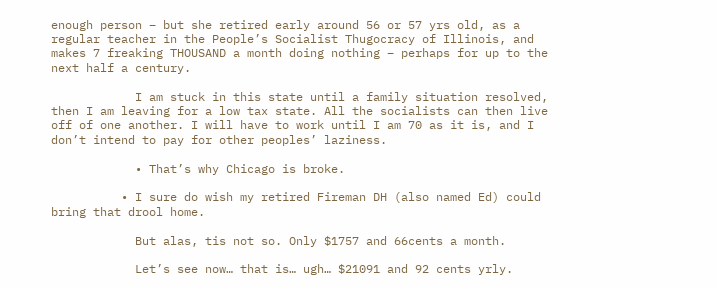enough person – but she retired early around 56 or 57 yrs old, as a regular teacher in the People’s Socialist Thugocracy of Illinois, and makes 7 freaking THOUSAND a month doing nothing – perhaps for up to the next half a century.

            I am stuck in this state until a family situation resolved, then I am leaving for a low tax state. All the socialists can then live off of one another. I will have to work until I am 70 as it is, and I don’t intend to pay for other peoples’ laziness.

            • That’s why Chicago is broke.

          • I sure do wish my retired Fireman DH (also named Ed) could bring that drool home.

            But alas, tis not so. Only $1757 and 66cents a month.

            Let’s see now… that is… ugh… $21091 and 92 cents yrly.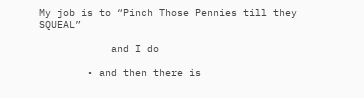My job is to “Pinch Those Pennies till they SQUEAL”

            and I do

        • and then there is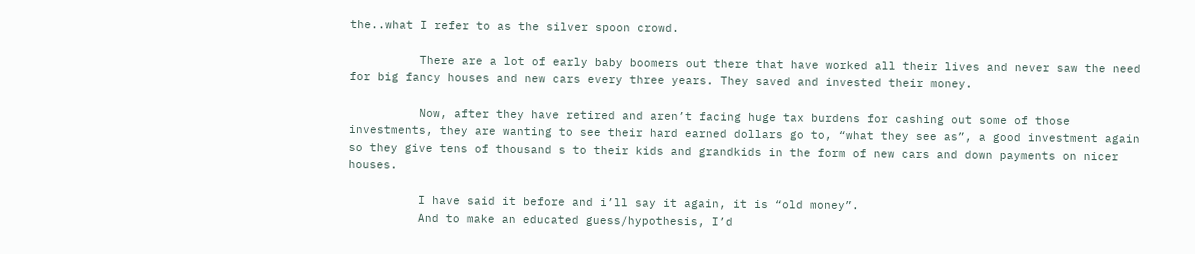the..what I refer to as the silver spoon crowd.

          There are a lot of early baby boomers out there that have worked all their lives and never saw the need for big fancy houses and new cars every three years. They saved and invested their money.

          Now, after they have retired and aren’t facing huge tax burdens for cashing out some of those investments, they are wanting to see their hard earned dollars go to, “what they see as”, a good investment again so they give tens of thousand s to their kids and grandkids in the form of new cars and down payments on nicer houses.

          I have said it before and i’ll say it again, it is “old money”.
          And to make an educated guess/hypothesis, I’d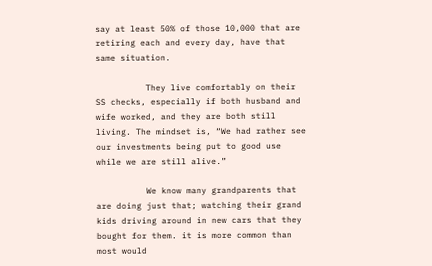say at least 50% of those 10,000 that are retiring each and every day, have that same situation.

          They live comfortably on their SS checks, especially if both husband and wife worked, and they are both still living. The mindset is, “We had rather see our investments being put to good use while we are still alive.”

          We know many grandparents that are doing just that; watching their grand kids driving around in new cars that they bought for them. it is more common than most would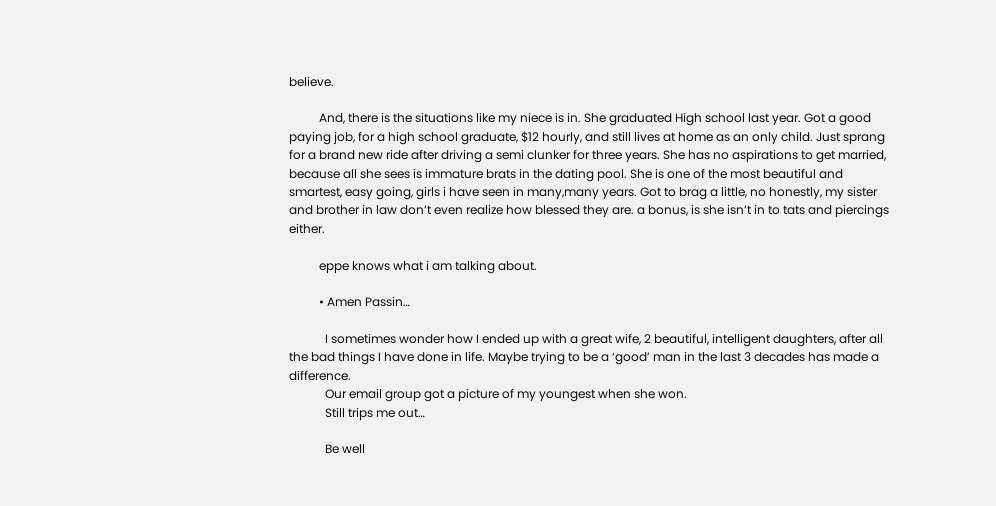believe.

          And, there is the situations like my niece is in. She graduated High school last year. Got a good paying job, for a high school graduate, $12 hourly, and still lives at home as an only child. Just sprang for a brand new ride after driving a semi clunker for three years. She has no aspirations to get married, because all she sees is immature brats in the dating pool. She is one of the most beautiful and smartest, easy going, girls i have seen in many,many years. Got to brag a little, no honestly, my sister and brother in law don’t even realize how blessed they are. a bonus, is she isn’t in to tats and piercings either.

          eppe knows what i am talking about.

          • Amen Passin…

            I sometimes wonder how I ended up with a great wife, 2 beautiful, intelligent daughters, after all the bad things I have done in life. Maybe trying to be a ‘good’ man in the last 3 decades has made a difference.
            Our email group got a picture of my youngest when she won.
            Still trips me out…

            Be well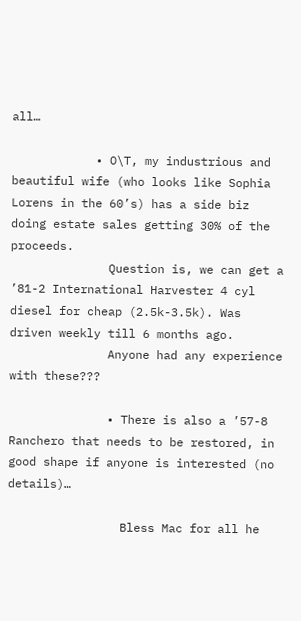all…

            • O\T, my industrious and beautiful wife (who looks like Sophia Lorens in the 60’s) has a side biz doing estate sales getting 30% of the proceeds.
              Question is, we can get a ’81-2 International Harvester 4 cyl diesel for cheap (2.5k-3.5k). Was driven weekly till 6 months ago.
              Anyone had any experience with these???

              • There is also a ’57-8 Ranchero that needs to be restored, in good shape if anyone is interested (no details)…

                Bless Mac for all he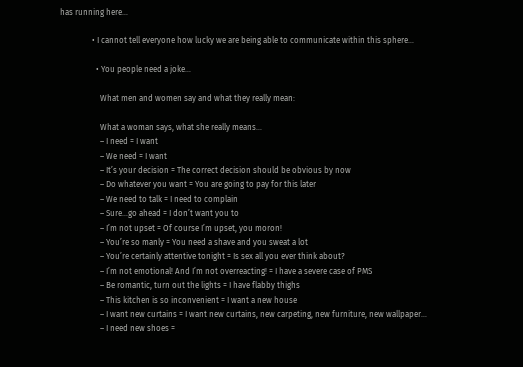has running here…

                • I cannot tell everyone how lucky we are being able to communicate within this sphere…

                  • You people need a joke…

                    What men and women say and what they really mean:

                    What a woman says, what she really means…
                    – I need = I want
                    – We need = I want
                    – It’s your decision = The correct decision should be obvious by now
                    – Do whatever you want = You are going to pay for this later
                    – We need to talk = I need to complain
                    – Sure…go ahead = I don’t want you to
                    – I’m not upset = Of course I’m upset, you moron!
                    – You’re so manly = You need a shave and you sweat a lot
                    – You’re certainly attentive tonight = Is sex all you ever think about?
                    – I’m not emotional! And I’m not overreacting! = I have a severe case of PMS
                    – Be romantic, turn out the lights = I have flabby thighs
                    – This kitchen is so inconvenient = I want a new house
                    – I want new curtains = I want new curtains, new carpeting, new furniture, new wallpaper…
                    – I need new shoes =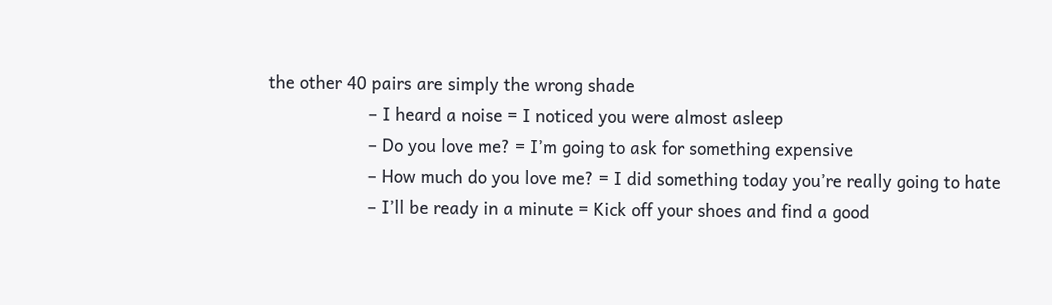the other 40 pairs are simply the wrong shade
                    – I heard a noise = I noticed you were almost asleep
                    – Do you love me? = I’m going to ask for something expensive
                    – How much do you love me? = I did something today you’re really going to hate
                    – I’ll be ready in a minute = Kick off your shoes and find a good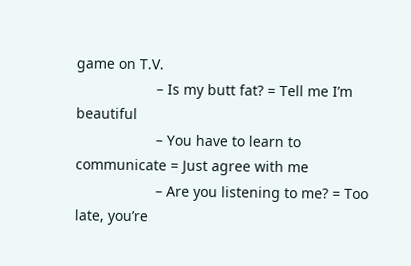game on T.V.
                    – Is my butt fat? = Tell me I’m beautiful
                    – You have to learn to communicate = Just agree with me
                    – Are you listening to me? = Too late, you’re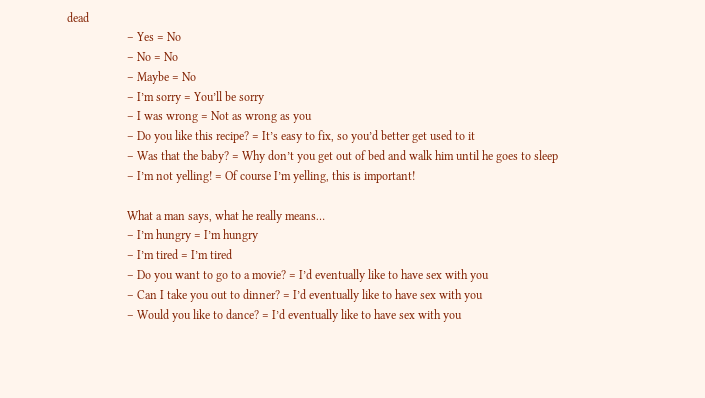dead
                    – Yes = No
                    – No = No
                    – Maybe = No
                    – I’m sorry = You’ll be sorry
                    – I was wrong = Not as wrong as you
                    – Do you like this recipe? = It’s easy to fix, so you’d better get used to it
                    – Was that the baby? = Why don’t you get out of bed and walk him until he goes to sleep
                    – I’m not yelling! = Of course I’m yelling, this is important!

                    What a man says, what he really means…
                    – I’m hungry = I’m hungry
                    – I’m tired = I’m tired
                    – Do you want to go to a movie? = I’d eventually like to have sex with you
                    – Can I take you out to dinner? = I’d eventually like to have sex with you
                    – Would you like to dance? = I’d eventually like to have sex with you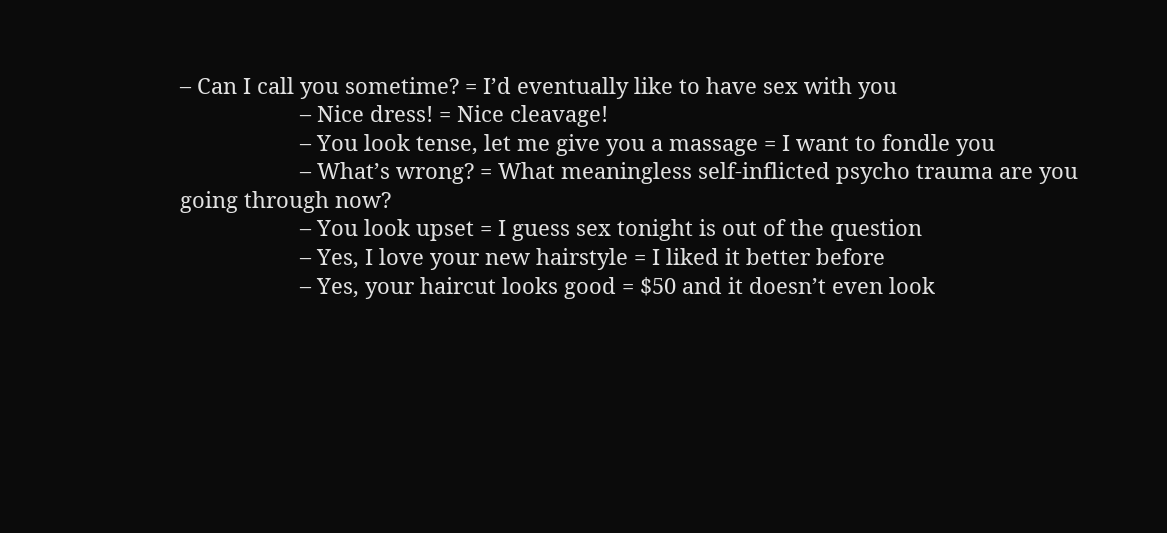– Can I call you sometime? = I’d eventually like to have sex with you
                    – Nice dress! = Nice cleavage!
                    – You look tense, let me give you a massage = I want to fondle you
                    – What’s wrong? = What meaningless self-inflicted psycho trauma are you going through now?
                    – You look upset = I guess sex tonight is out of the question
                    – Yes, I love your new hairstyle = I liked it better before
                    – Yes, your haircut looks good = $50 and it doesn’t even look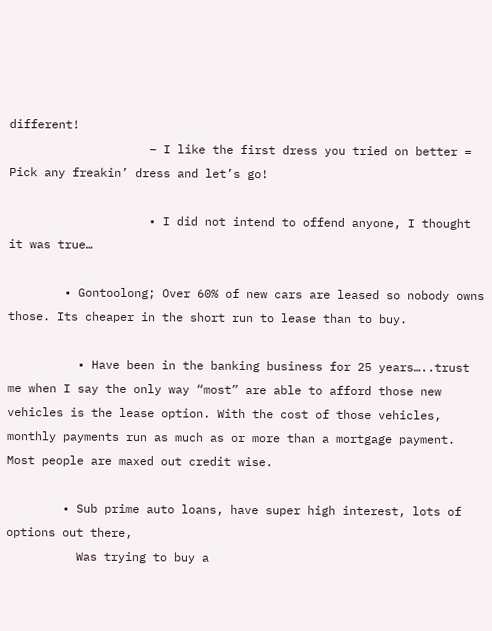different!
                    – I like the first dress you tried on better = Pick any freakin’ dress and let’s go!

                    • I did not intend to offend anyone, I thought it was true…

        • Gontoolong; Over 60% of new cars are leased so nobody owns those. Its cheaper in the short run to lease than to buy.

          • Have been in the banking business for 25 years…..trust me when I say the only way “most” are able to afford those new vehicles is the lease option. With the cost of those vehicles, monthly payments run as much as or more than a mortgage payment. Most people are maxed out credit wise.

        • Sub prime auto loans, have super high interest, lots of options out there,
          Was trying to buy a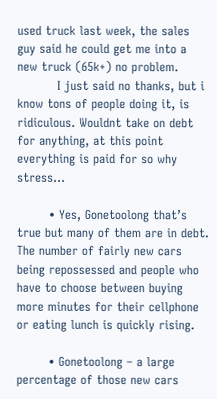used truck last week, the sales guy said he could get me into a new truck (65k+) no problem.
          I just said no thanks, but i know tons of people doing it, is ridiculous. Wouldnt take on debt for anything, at this point everything is paid for so why stress…

        • Yes, Gonetoolong that’s true but many of them are in debt. The number of fairly new cars being repossessed and people who have to choose between buying more minutes for their cellphone or eating lunch is quickly rising.

        • Gonetoolong – a large percentage of those new cars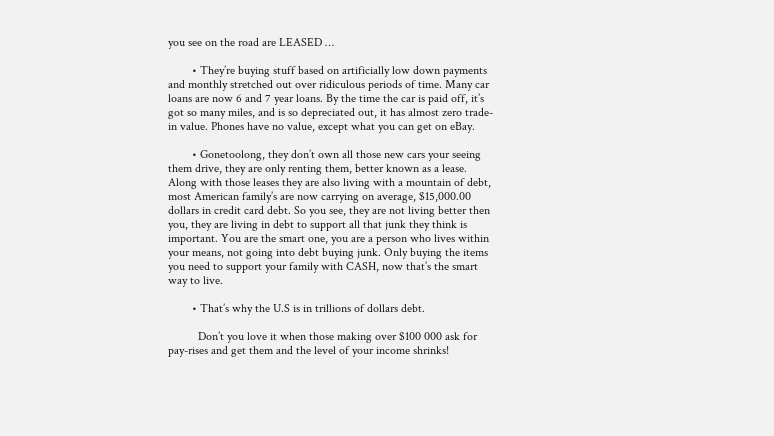you see on the road are LEASED …

        • They’re buying stuff based on artificially low down payments and monthly stretched out over ridiculous periods of time. Many car loans are now 6 and 7 year loans. By the time the car is paid off, it’s got so many miles, and is so depreciated out, it has almost zero trade-in value. Phones have no value, except what you can get on eBay.

        • Gonetoolong, they don’t own all those new cars your seeing them drive, they are only renting them, better known as a lease. Along with those leases they are also living with a mountain of debt, most American family’s are now carrying on average, $15,000.00 dollars in credit card debt. So you see, they are not living better then you, they are living in debt to support all that junk they think is important. You are the smart one, you are a person who lives within your means, not going into debt buying junk. Only buying the items you need to support your family with CASH, now that’s the smart way to live.

        • That’s why the U.S is in trillions of dollars debt.

          Don’t you love it when those making over $100 000 ask for pay-rises and get them and the level of your income shrinks!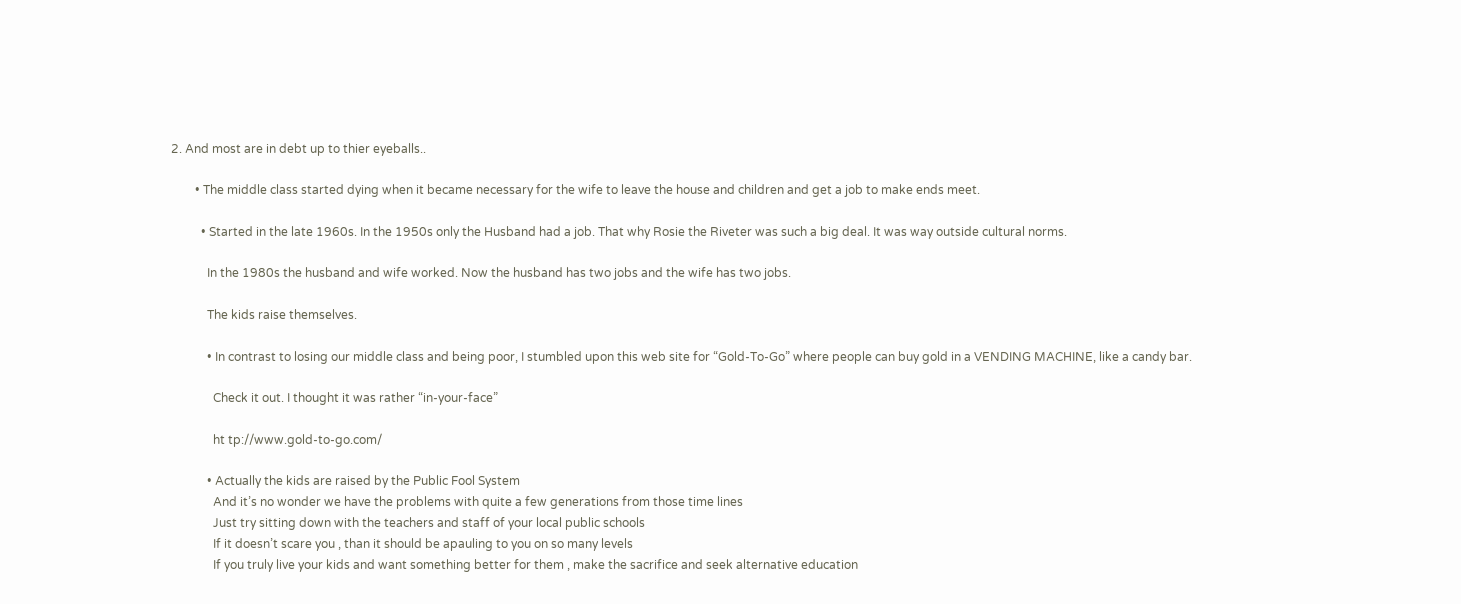2. And most are in debt up to thier eyeballs..

        • The middle class started dying when it became necessary for the wife to leave the house and children and get a job to make ends meet.

          • Started in the late 1960s. In the 1950s only the Husband had a job. That why Rosie the Riveter was such a big deal. It was way outside cultural norms.

            In the 1980s the husband and wife worked. Now the husband has two jobs and the wife has two jobs.

            The kids raise themselves.

            • In contrast to losing our middle class and being poor, I stumbled upon this web site for “Gold-To-Go” where people can buy gold in a VENDING MACHINE, like a candy bar.

              Check it out. I thought it was rather “in-your-face”

              ht tp://www.gold-to-go.com/

            • Actually the kids are raised by the Public Fool System
              And it’s no wonder we have the problems with quite a few generations from those time lines
              Just try sitting down with the teachers and staff of your local public schools
              If it doesn’t scare you , than it should be apauling to you on so many levels
              If you truly live your kids and want something better for them , make the sacrifice and seek alternative education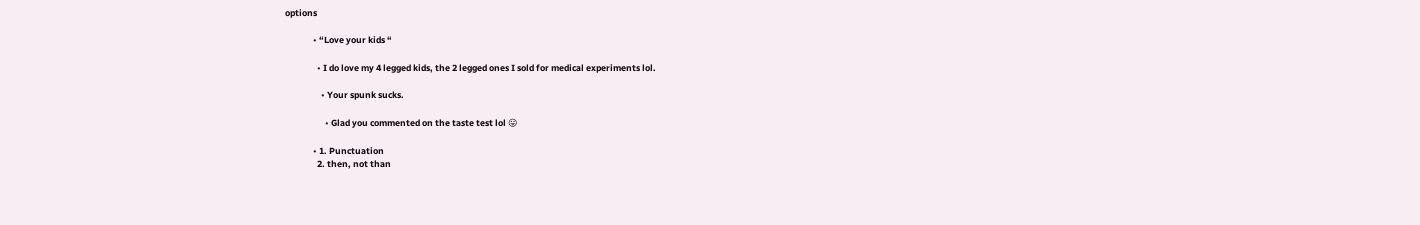options

              • “Love your kids “

                • I do love my 4 legged kids, the 2 legged ones I sold for medical experiments lol.

                  • Your spunk sucks.

                    • Glad you commented on the taste test lol 😛

              • 1. Punctuation
                2. then, not than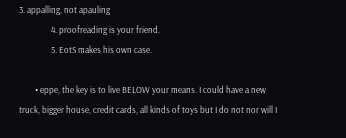3. appalling, not apauling
                4. proofreading is your friend.
                5. EotS makes his own case.

        • eppe, the key is to live BELOW your means. I could have a new truck, bigger house, credit cards, all kinds of toys but I do not nor will I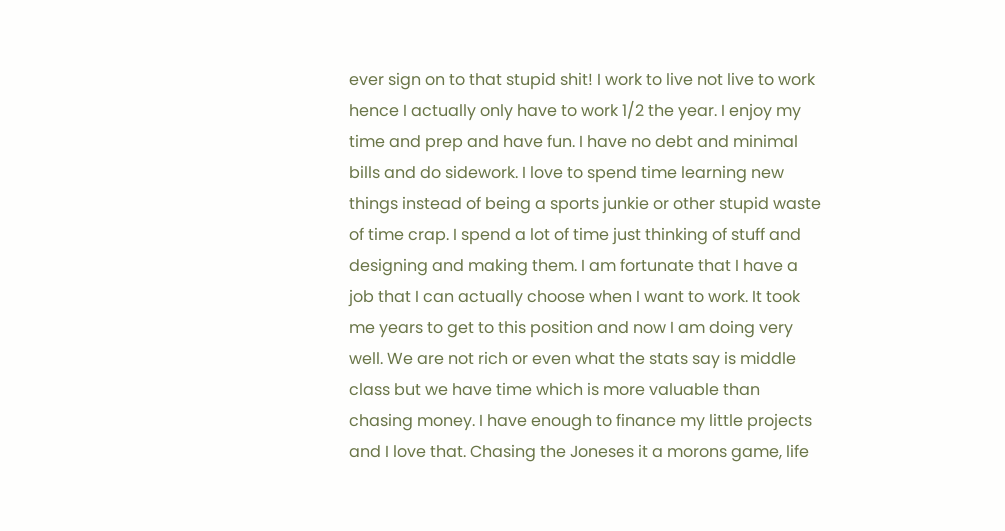ever sign on to that stupid shit! I work to live not live to work hence I actually only have to work 1/2 the year. I enjoy my time and prep and have fun. I have no debt and minimal bills and do sidework. I love to spend time learning new things instead of being a sports junkie or other stupid waste of time crap. I spend a lot of time just thinking of stuff and designing and making them. I am fortunate that I have a job that I can actually choose when I want to work. It took me years to get to this position and now I am doing very well. We are not rich or even what the stats say is middle class but we have time which is more valuable than chasing money. I have enough to finance my little projects and I love that. Chasing the Joneses it a morons game, life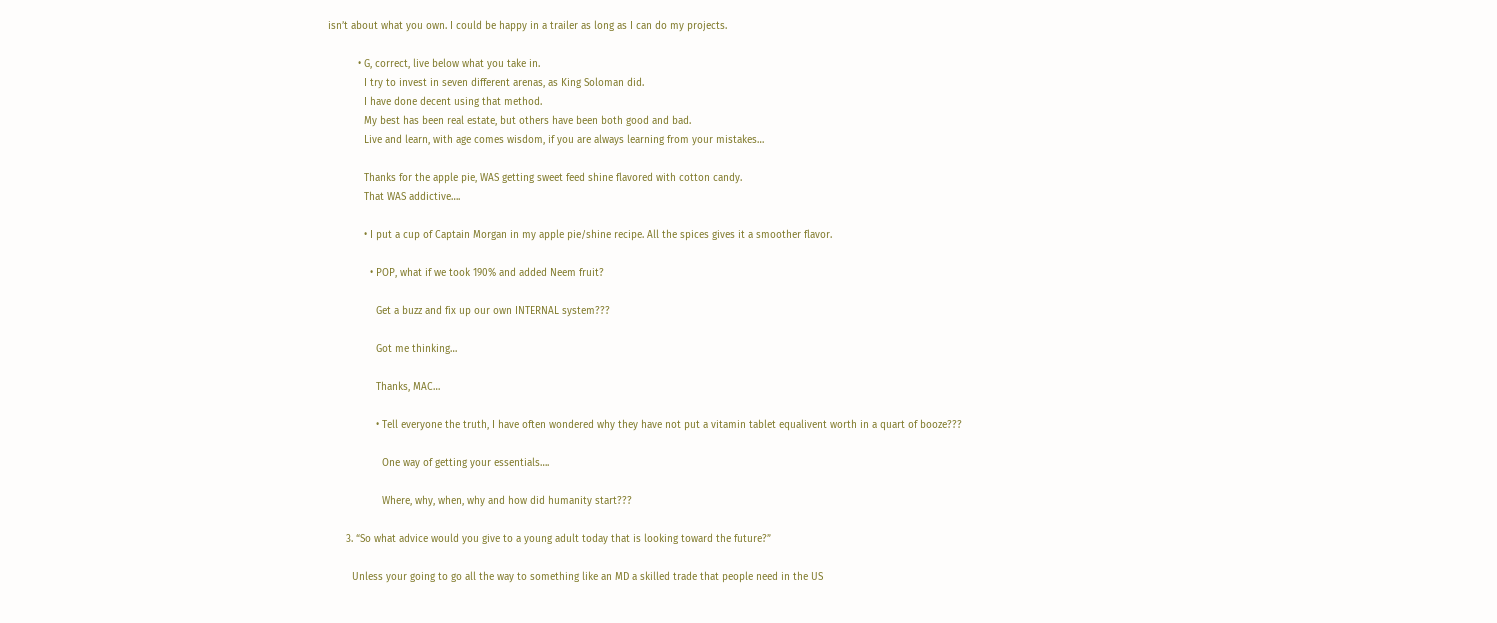isn’t about what you own. I could be happy in a trailer as long as I can do my projects.

          • G, correct, live below what you take in.
            I try to invest in seven different arenas, as King Soloman did.
            I have done decent using that method.
            My best has been real estate, but others have been both good and bad.
            Live and learn, with age comes wisdom, if you are always learning from your mistakes…

            Thanks for the apple pie, WAS getting sweet feed shine flavored with cotton candy.
            That WAS addictive….

            • I put a cup of Captain Morgan in my apple pie/shine recipe. All the spices gives it a smoother flavor.

              • POP, what if we took 190% and added Neem fruit?

                Get a buzz and fix up our own INTERNAL system???

                Got me thinking…

                Thanks, MAC…

                • Tell everyone the truth, I have often wondered why they have not put a vitamin tablet equalivent worth in a quart of booze???

                  One way of getting your essentials….

                  Where, why, when, why and how did humanity start???

      3. “So what advice would you give to a young adult today that is looking toward the future?”

        Unless your going to go all the way to something like an MD a skilled trade that people need in the US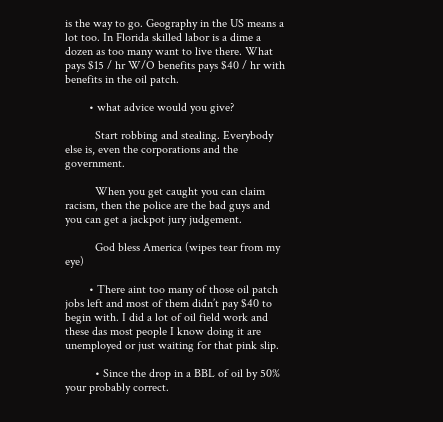is the way to go. Geography in the US means a lot too. In Florida skilled labor is a dime a dozen as too many want to live there. What pays $15 / hr W/O benefits pays $40 / hr with benefits in the oil patch.

        • what advice would you give?

          Start robbing and stealing. Everybody else is, even the corporations and the government.

          When you get caught you can claim racism, then the police are the bad guys and you can get a jackpot jury judgement.

          God bless America (wipes tear from my eye)

        • There aint too many of those oil patch jobs left and most of them didn’t pay $40 to begin with. I did a lot of oil field work and these das most people I know doing it are unemployed or just waiting for that pink slip.

          • Since the drop in a BBL of oil by 50% your probably correct.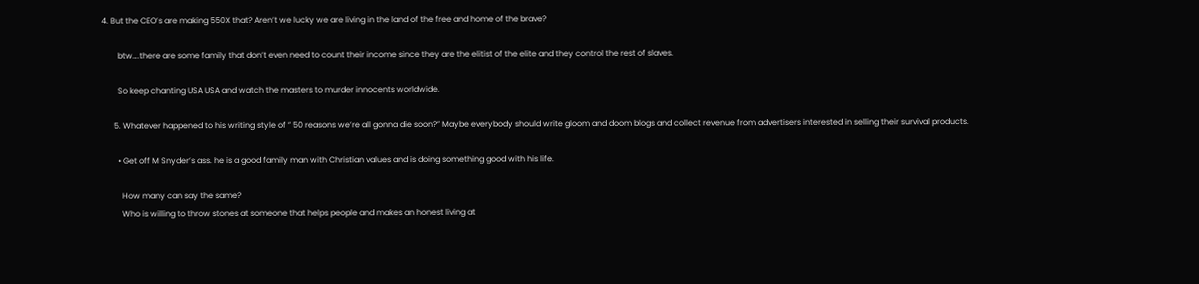4. But the CEO’s are making 550X that? Aren’t we lucky we are living in the land of the free and home of the brave?

        btw….there are some family that don’t even need to count their income since they are the elitist of the elite and they control the rest of slaves.

        So keep chanting USA USA and watch the masters to murder innocents worldwide.

      5. Whatever happened to his writing style of ” 50 reasons we’re all gonna die soon?” Maybe everybody should write gloom and doom blogs and collect revenue from advertisers interested in selling their survival products.

        • Get off M Snyder’s ass. he is a good family man with Christian values and is doing something good with his life.

          How many can say the same?
          Who is willing to throw stones at someone that helps people and makes an honest living at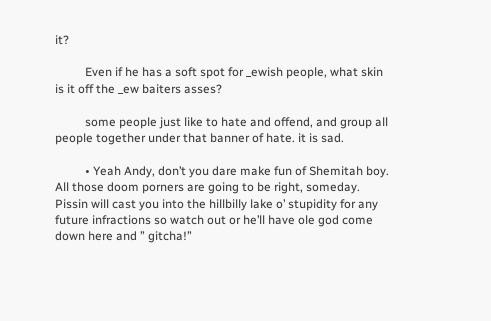it?

          Even if he has a soft spot for _ewish people, what skin is it off the _ew baiters asses?

          some people just like to hate and offend, and group all people together under that banner of hate. it is sad.

          • Yeah Andy, don’t you dare make fun of Shemitah boy. All those doom porners are going to be right, someday. Pissin will cast you into the hillbilly lake o’ stupidity for any future infractions so watch out or he’ll have ole god come down here and ” gitcha!”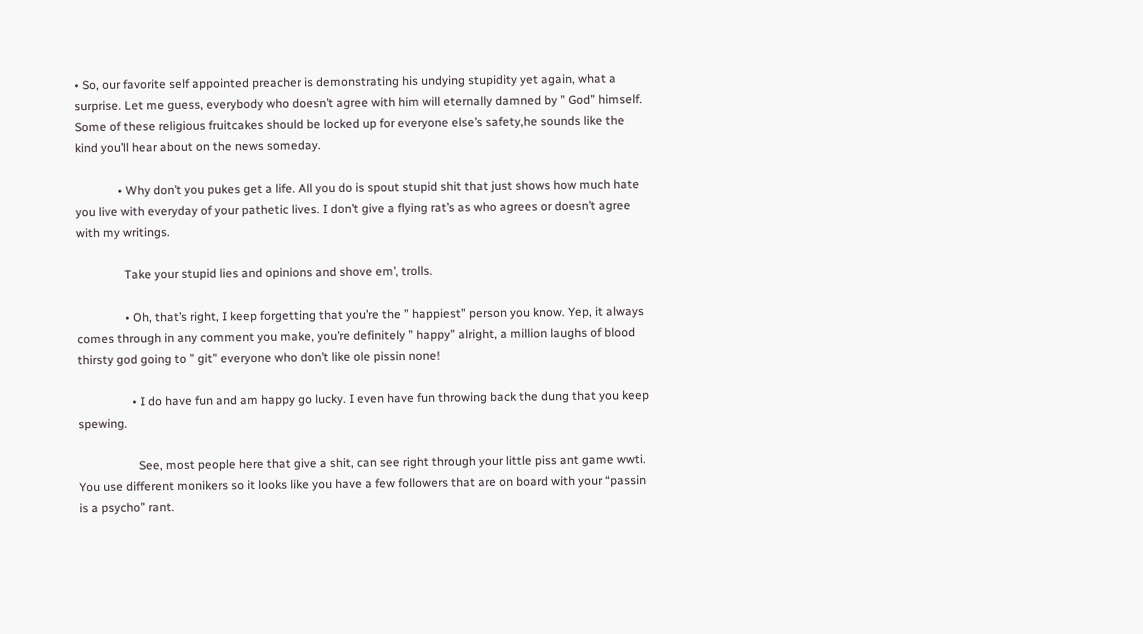• So, our favorite self appointed preacher is demonstrating his undying stupidity yet again, what a surprise. Let me guess, everybody who doesn’t agree with him will eternally damned by ” God” himself. Some of these religious fruitcakes should be locked up for everyone else’s safety,he sounds like the kind you’ll hear about on the news someday.

              • Why don’t you pukes get a life. All you do is spout stupid shit that just shows how much hate you live with everyday of your pathetic lives. I don’t give a flying rat’s as who agrees or doesn’t agree with my writings.

                Take your stupid lies and opinions and shove em’, trolls.

                • Oh, that’s right, I keep forgetting that you’re the ” happiest” person you know. Yep, it always comes through in any comment you make, you’re definitely ” happy” alright, a million laughs of blood thirsty god going to ” git” everyone who don’t like ole pissin none!

                  • I do have fun and am happy go lucky. I even have fun throwing back the dung that you keep spewing.

                    See, most people here that give a shit, can see right through your little piss ant game wwti. You use different monikers so it looks like you have a few followers that are on board with your “passin is a psycho” rant.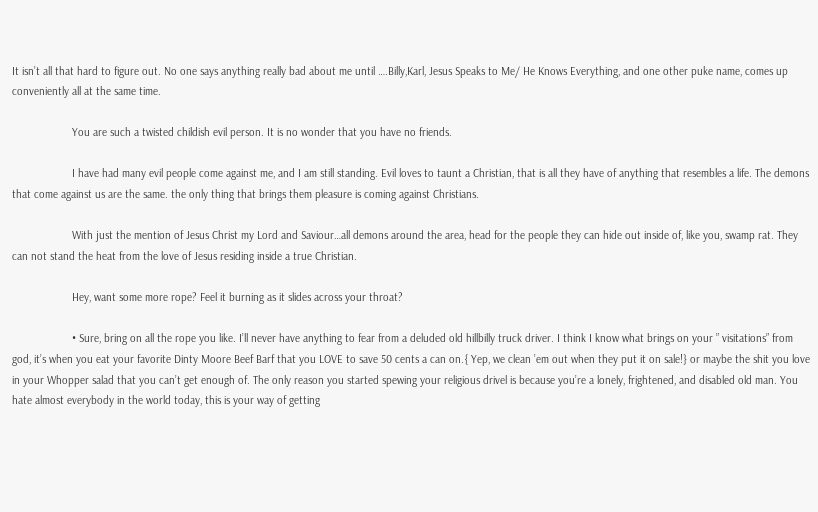It isn’t all that hard to figure out. No one says anything really bad about me until ….Billy,Karl, Jesus Speaks to Me/ He Knows Everything, and one other puke name, comes up conveniently all at the same time.

                    You are such a twisted childish evil person. It is no wonder that you have no friends.

                    I have had many evil people come against me, and I am still standing. Evil loves to taunt a Christian, that is all they have of anything that resembles a life. The demons that come against us are the same. the only thing that brings them pleasure is coming against Christians.

                    With just the mention of Jesus Christ my Lord and Saviour…all demons around the area, head for the people they can hide out inside of, like you, swamp rat. They can not stand the heat from the love of Jesus residing inside a true Christian.

                    Hey, want some more rope? Feel it burning as it slides across your throat?

                    • Sure, bring on all the rope you like. I’ll never have anything to fear from a deluded old hillbilly truck driver. I think I know what brings on your ” visitations” from god, it’s when you eat your favorite Dinty Moore Beef Barf that you LOVE to save 50 cents a can on.{ Yep, we clean ’em out when they put it on sale!} or maybe the shit you love in your Whopper salad that you can’t get enough of. The only reason you started spewing your religious drivel is because you’re a lonely, frightened, and disabled old man. You hate almost everybody in the world today, this is your way of getting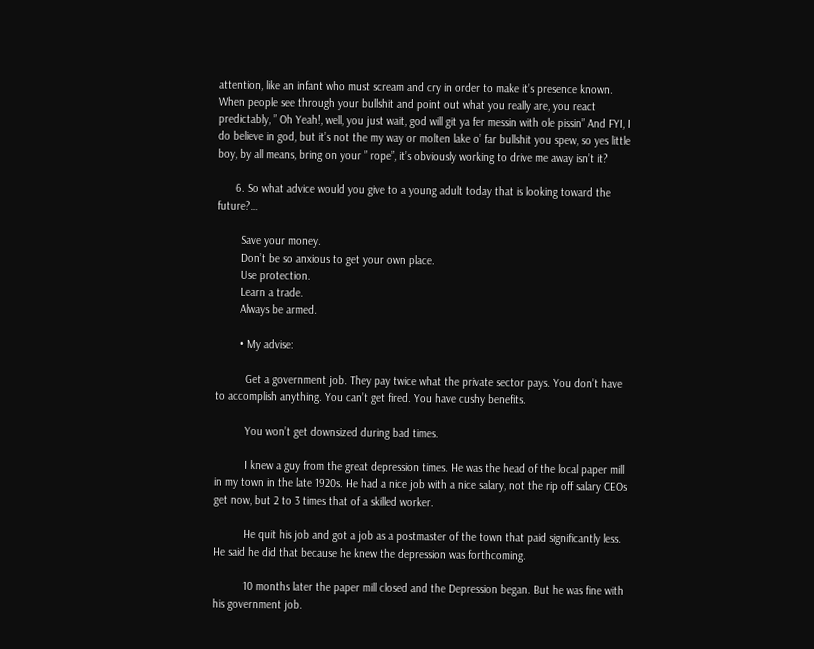attention, like an infant who must scream and cry in order to make it’s presence known. When people see through your bullshit and point out what you really are, you react predictably, ” Oh Yeah!, well, you just wait, god will git ya fer messin with ole pissin” And FYI, I do believe in god, but it’s not the my way or molten lake o’ far bullshit you spew, so yes little boy, by all means, bring on your ” rope”, it’s obviously working to drive me away isn’t it?

      6. So what advice would you give to a young adult today that is looking toward the future?…

        Save your money.
        Don’t be so anxious to get your own place.
        Use protection.
        Learn a trade.
        Always be armed.

        • My advise:

          Get a government job. They pay twice what the private sector pays. You don’t have to accomplish anything. You can’t get fired. You have cushy benefits.

          You won’t get downsized during bad times.

          I knew a guy from the great depression times. He was the head of the local paper mill in my town in the late 1920s. He had a nice job with a nice salary, not the rip off salary CEOs get now, but 2 to 3 times that of a skilled worker.

          He quit his job and got a job as a postmaster of the town that paid significantly less. He said he did that because he knew the depression was forthcoming.

          10 months later the paper mill closed and the Depression began. But he was fine with his government job.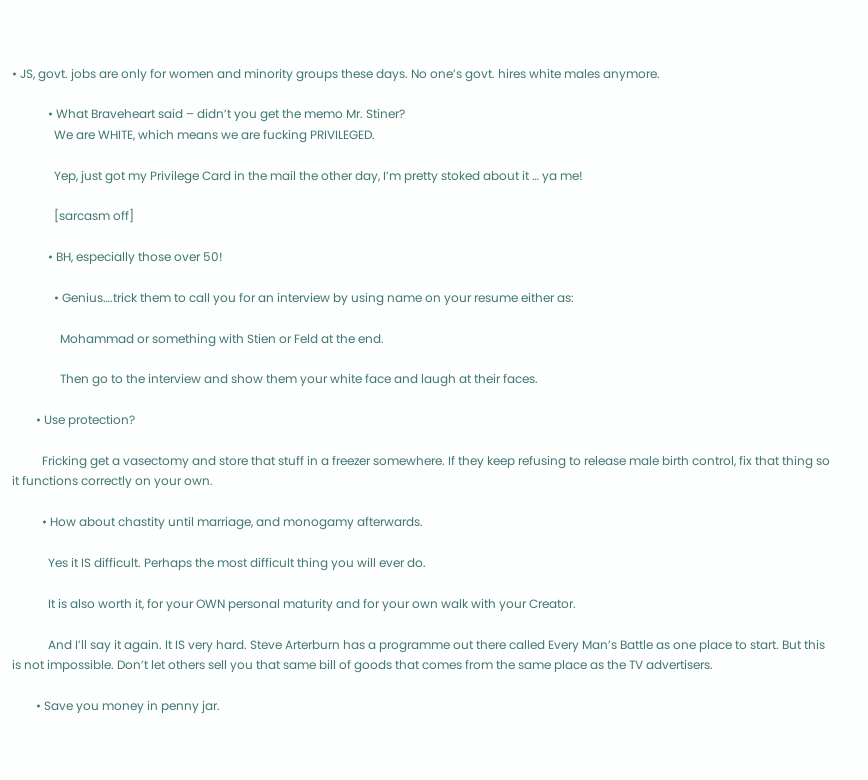• JS, govt. jobs are only for women and minority groups these days. No one’s govt. hires white males anymore.

            • What Braveheart said – didn’t you get the memo Mr. Stiner?
              We are WHITE, which means we are fucking PRIVILEGED.

              Yep, just got my Privilege Card in the mail the other day, I’m pretty stoked about it … ya me!

              [sarcasm off]

            • BH, especially those over 50!

              • Genius….trick them to call you for an interview by using name on your resume either as:

                Mohammad or something with Stien or Feld at the end.

                Then go to the interview and show them your white face and laugh at their faces.

        • Use protection?

          Fricking get a vasectomy and store that stuff in a freezer somewhere. If they keep refusing to release male birth control, fix that thing so it functions correctly on your own.

          • How about chastity until marriage, and monogamy afterwards.

            Yes it IS difficult. Perhaps the most difficult thing you will ever do.

            It is also worth it, for your OWN personal maturity and for your own walk with your Creator.

            And I’ll say it again. It IS very hard. Steve Arterburn has a programme out there called Every Man’s Battle as one place to start. But this is not impossible. Don’t let others sell you that same bill of goods that comes from the same place as the TV advertisers.

        • Save you money in penny jar.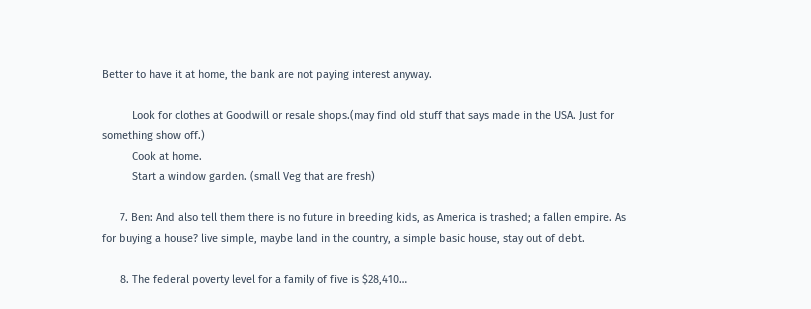Better to have it at home, the bank are not paying interest anyway.

          Look for clothes at Goodwill or resale shops.(may find old stuff that says made in the USA. Just for something show off.)
          Cook at home.
          Start a window garden. (small Veg that are fresh)

      7. Ben: And also tell them there is no future in breeding kids, as America is trashed; a fallen empire. As for buying a house? live simple, maybe land in the country, a simple basic house, stay out of debt.

      8. The federal poverty level for a family of five is $28,410…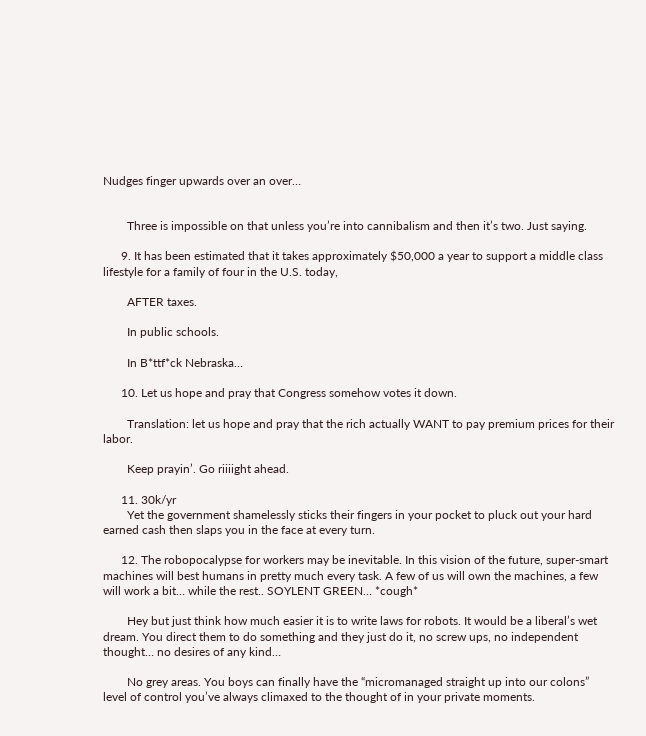Nudges finger upwards over an over…


        Three is impossible on that unless you’re into cannibalism and then it’s two. Just saying.

      9. It has been estimated that it takes approximately $50,000 a year to support a middle class lifestyle for a family of four in the U.S. today,

        AFTER taxes.

        In public schools.

        In B*ttf*ck Nebraska…

      10. Let us hope and pray that Congress somehow votes it down.

        Translation: let us hope and pray that the rich actually WANT to pay premium prices for their labor.

        Keep prayin’. Go riiiight ahead.

      11. 30k/yr
        Yet the government shamelessly sticks their fingers in your pocket to pluck out your hard earned cash then slaps you in the face at every turn.

      12. The robopocalypse for workers may be inevitable. In this vision of the future, super-smart machines will best humans in pretty much every task. A few of us will own the machines, a few will work a bit… while the rest.. SOYLENT GREEN… *cough*

        Hey but just think how much easier it is to write laws for robots. It would be a liberal’s wet dream. You direct them to do something and they just do it, no screw ups, no independent thought… no desires of any kind…

        No grey areas. You boys can finally have the “micromanaged straight up into our colons” level of control you’ve always climaxed to the thought of in your private moments.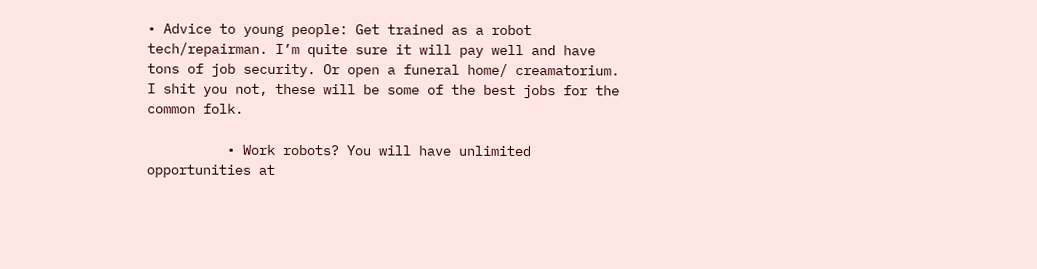• Advice to young people: Get trained as a robot tech/repairman. I’m quite sure it will pay well and have tons of job security. Or open a funeral home/ creamatorium. I shit you not, these will be some of the best jobs for the common folk.

          • Work robots? You will have unlimited opportunities at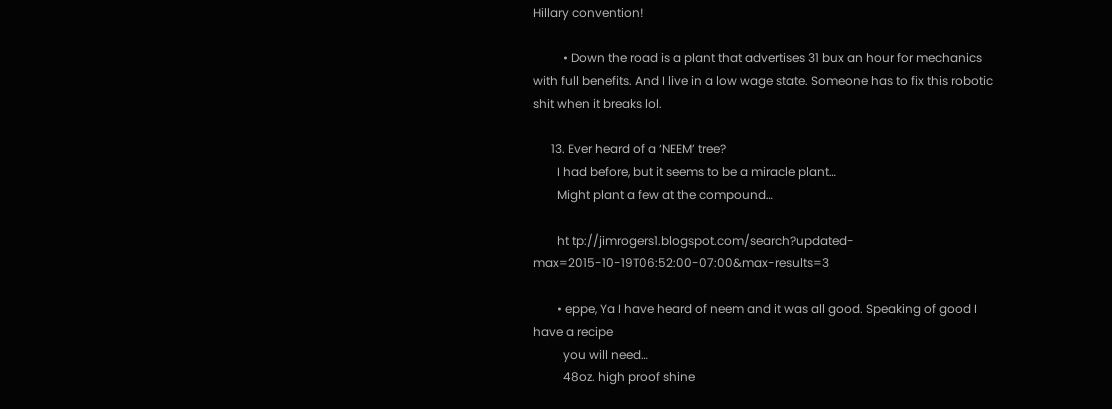Hillary convention!

          • Down the road is a plant that advertises 31 bux an hour for mechanics with full benefits. And I live in a low wage state. Someone has to fix this robotic shit when it breaks lol.

      13. Ever heard of a ‘NEEM’ tree?
        I had before, but it seems to be a miracle plant…
        Might plant a few at the compound…

        ht tp://jimrogers1.blogspot.com/search?updated-max=2015-10-19T06:52:00-07:00&max-results=3

        • eppe, Ya I have heard of neem and it was all good. Speaking of good I have a recipe
          you will need…
          48oz. high proof shine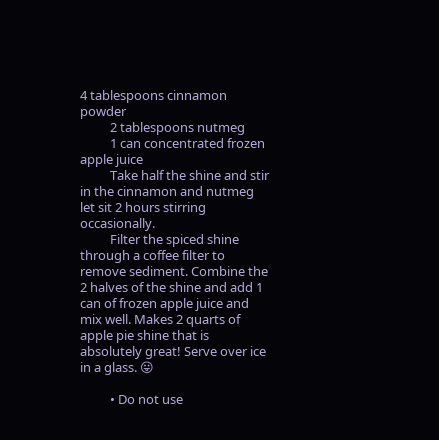4 tablespoons cinnamon powder
          2 tablespoons nutmeg
          1 can concentrated frozen apple juice
          Take half the shine and stir in the cinnamon and nutmeg let sit 2 hours stirring occasionally.
          Filter the spiced shine through a coffee filter to remove sediment. Combine the 2 halves of the shine and add 1 can of frozen apple juice and mix well. Makes 2 quarts of apple pie shine that is absolutely great! Serve over ice in a glass. 😛

          • Do not use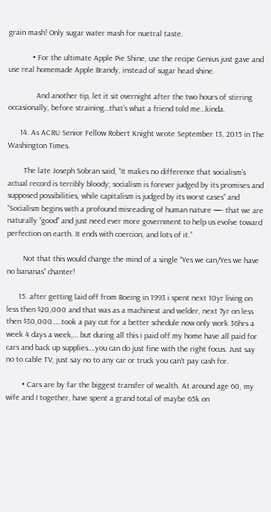grain mash! Only sugar water mash for nuetral taste.

            • For the ultimate Apple Pie Shine, use the recipe Genius just gave and use real homemade Apple Brandy, instead of sugar head shine.

              And another tip, let it sit overnight after the two hours of stirring occasionally, before straining…that’s what a friend told me…kinda.

      14. As ACRU Senior Fellow Robert Knight wrote September 13, 2015 in The Washington Times.

        The late Joseph Sobran said, “It makes no difference that socialism’s actual record is terribly bloody; socialism is forever judged by its promises and supposed possibilities, while capitalism is judged by its worst cases” and “Socialism begins with a profound misreading of human nature —- that we are naturally “good” and just need ever more government to help us evolve toward perfection on earth. It ends with coercion, and lots of it.”

        Not that this would change the mind of a single “Yes we can/Yes we have no bananas” chanter!

      15. after getting laid off from Boeing in 1993 i spent next 10yr living on less then $20,000 and that was as a machinest and welder, next 7yr on less then $30,000…..took a pay cut for a better schedule now only work 36hrs a week 4 days a week,… but during all this i paid off my home have all paid for cars and back up supplies….you can do just fine with the right focus. Just say no to cable TV, just say no to any car or truck you can’t pay cash for.

        • Cars are by far the biggest transfer of wealth. At around age 60, my wife and I together, have spent a grand total of maybe 65k on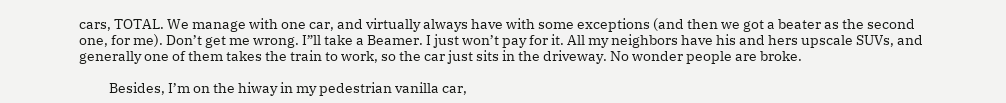cars, TOTAL. We manage with one car, and virtually always have with some exceptions (and then we got a beater as the second one, for me). Don’t get me wrong. I”ll take a Beamer. I just won’t pay for it. All my neighbors have his and hers upscale SUVs, and generally one of them takes the train to work, so the car just sits in the driveway. No wonder people are broke.

          Besides, I’m on the hiway in my pedestrian vanilla car,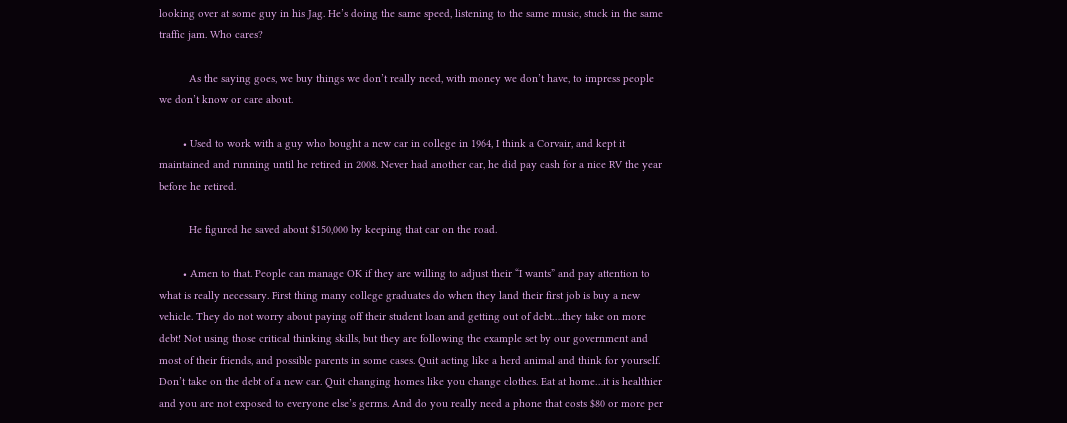looking over at some guy in his Jag. He’s doing the same speed, listening to the same music, stuck in the same traffic jam. Who cares?

          As the saying goes, we buy things we don’t really need, with money we don’t have, to impress people we don’t know or care about.

        • Used to work with a guy who bought a new car in college in 1964, I think a Corvair, and kept it maintained and running until he retired in 2008. Never had another car, he did pay cash for a nice RV the year before he retired.

          He figured he saved about $150,000 by keeping that car on the road.

        • Amen to that. People can manage OK if they are willing to adjust their “I wants” and pay attention to what is really necessary. First thing many college graduates do when they land their first job is buy a new vehicle. They do not worry about paying off their student loan and getting out of debt….they take on more debt! Not using those critical thinking skills, but they are following the example set by our government and most of their friends, and possible parents in some cases. Quit acting like a herd animal and think for yourself. Don’t take on the debt of a new car. Quit changing homes like you change clothes. Eat at home…it is healthier and you are not exposed to everyone else’s germs. And do you really need a phone that costs $80 or more per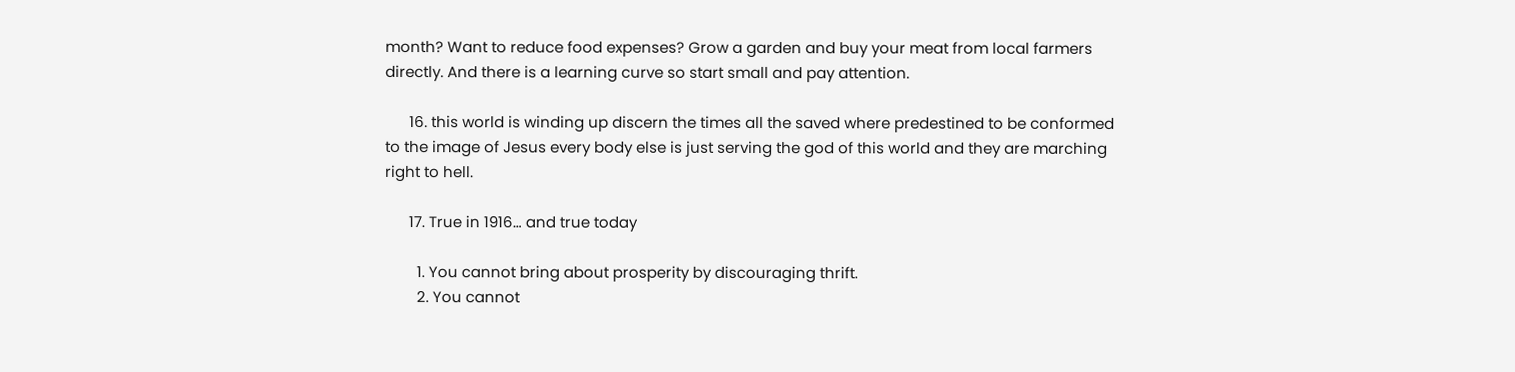month? Want to reduce food expenses? Grow a garden and buy your meat from local farmers directly. And there is a learning curve so start small and pay attention.

      16. this world is winding up discern the times all the saved where predestined to be conformed to the image of Jesus every body else is just serving the god of this world and they are marching right to hell.

      17. True in 1916… and true today

        1. You cannot bring about prosperity by discouraging thrift.
        2. You cannot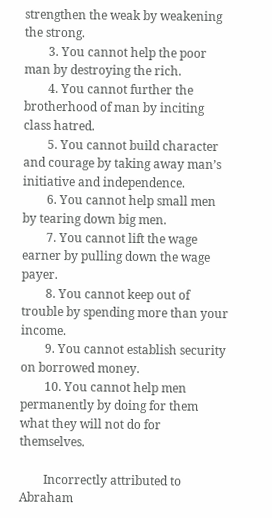strengthen the weak by weakening the strong.
        3. You cannot help the poor man by destroying the rich.
        4. You cannot further the brotherhood of man by inciting class hatred.
        5. You cannot build character and courage by taking away man’s initiative and independence.
        6. You cannot help small men by tearing down big men.
        7. You cannot lift the wage earner by pulling down the wage payer.
        8. You cannot keep out of trouble by spending more than your income.
        9. You cannot establish security on borrowed money.
        10. You cannot help men permanently by doing for them what they will not do for themselves.

        Incorrectly attributed to Abraham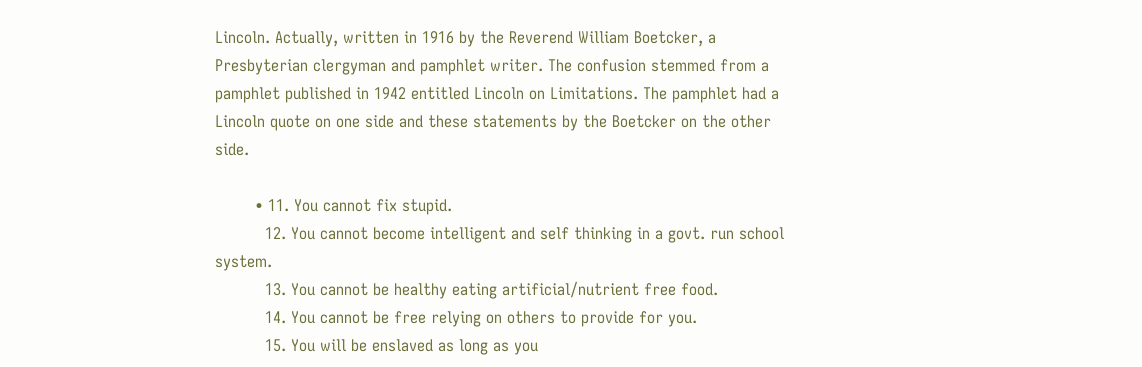Lincoln. Actually, written in 1916 by the Reverend William Boetcker, a Presbyterian clergyman and pamphlet writer. The confusion stemmed from a pamphlet published in 1942 entitled Lincoln on Limitations. The pamphlet had a Lincoln quote on one side and these statements by the Boetcker on the other side.

        • 11. You cannot fix stupid.
          12. You cannot become intelligent and self thinking in a govt. run school system.
          13. You cannot be healthy eating artificial/nutrient free food.
          14. You cannot be free relying on others to provide for you.
          15. You will be enslaved as long as you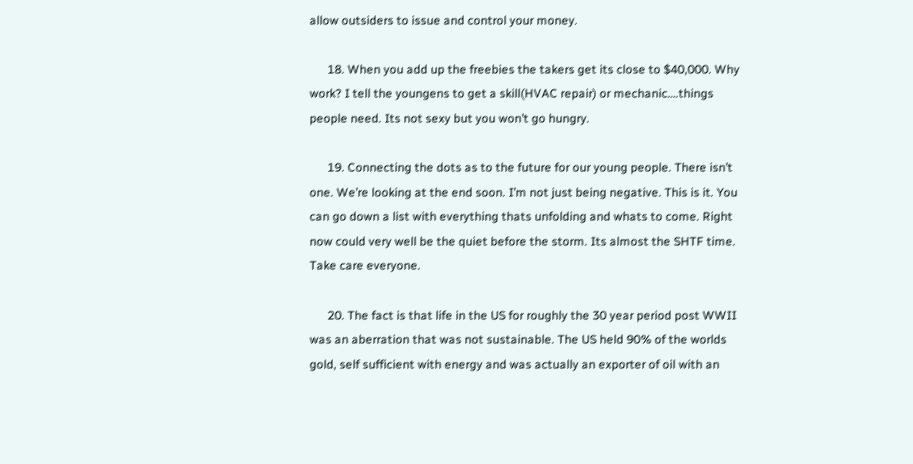allow outsiders to issue and control your money.

      18. When you add up the freebies the takers get its close to $40,000. Why work? I tell the youngens to get a skill(HVAC repair) or mechanic….things people need. Its not sexy but you won’t go hungry.

      19. Connecting the dots as to the future for our young people. There isn’t one. We’re looking at the end soon. I’m not just being negative. This is it. You can go down a list with everything thats unfolding and whats to come. Right now could very well be the quiet before the storm. Its almost the SHTF time. Take care everyone.

      20. The fact is that life in the US for roughly the 30 year period post WWII was an aberration that was not sustainable. The US held 90% of the worlds gold, self sufficient with energy and was actually an exporter of oil with an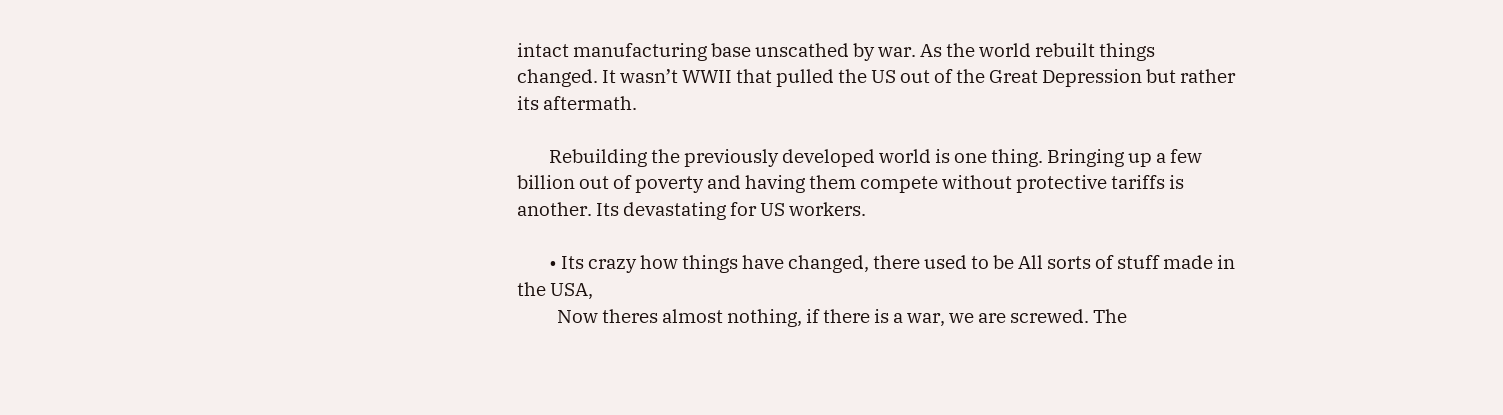intact manufacturing base unscathed by war. As the world rebuilt things changed. It wasn’t WWII that pulled the US out of the Great Depression but rather its aftermath.

        Rebuilding the previously developed world is one thing. Bringing up a few billion out of poverty and having them compete without protective tariffs is another. Its devastating for US workers.

        • Its crazy how things have changed, there used to be All sorts of stuff made in the USA,
          Now theres almost nothing, if there is a war, we are screwed. The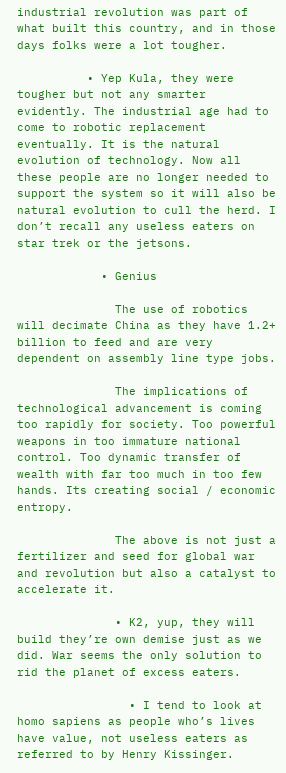industrial revolution was part of what built this country, and in those days folks were a lot tougher.

          • Yep Kula, they were tougher but not any smarter evidently. The industrial age had to come to robotic replacement eventually. It is the natural evolution of technology. Now all these people are no longer needed to support the system so it will also be natural evolution to cull the herd. I don’t recall any useless eaters on star trek or the jetsons.

            • Genius

              The use of robotics will decimate China as they have 1.2+ billion to feed and are very dependent on assembly line type jobs.

              The implications of technological advancement is coming too rapidly for society. Too powerful weapons in too immature national control. Too dynamic transfer of wealth with far too much in too few hands. Its creating social / economic entropy.

              The above is not just a fertilizer and seed for global war and revolution but also a catalyst to accelerate it.

              • K2, yup, they will build they’re own demise just as we did. War seems the only solution to rid the planet of excess eaters.

                • I tend to look at homo sapiens as people who’s lives have value, not useless eaters as referred to by Henry Kissinger.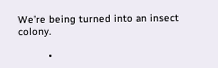We’re being turned into an insect colony.

          •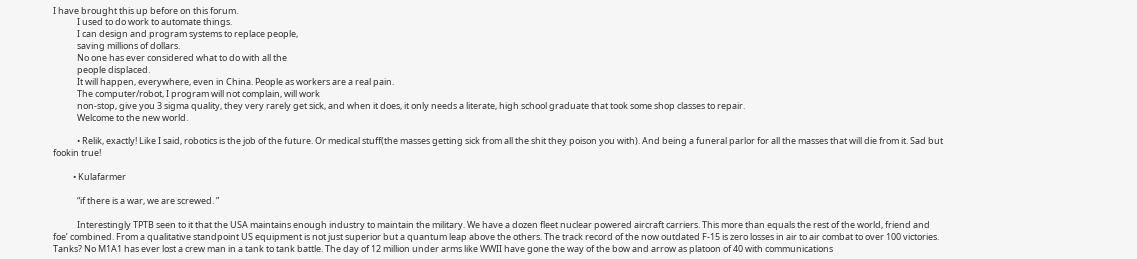I have brought this up before on this forum.
            I used to do work to automate things.
            I can design and program systems to replace people,
            saving millions of dollars.
            No one has ever considered what to do with all the
            people displaced.
            It will happen, everywhere, even in China. People as workers are a real pain.
            The computer/robot, I program will not complain, will work
            non-stop, give you 3 sigma quality, they very rarely get sick, and when it does, it only needs a literate, high school graduate that took some shop classes to repair.
            Welcome to the new world.

            • Relik, exactly! Like I said, robotics is the job of the future. Or medical stuff(the masses getting sick from all the shit they poison you with). And being a funeral parlor for all the masses that will die from it. Sad but fookin true!

          • Kulafarmer

            “if there is a war, we are screwed. ”

            Interestingly TPTB seen to it that the USA maintains enough industry to maintain the military. We have a dozen fleet nuclear powered aircraft carriers. This more than equals the rest of the world, friend and foe’ combined. From a qualitative standpoint US equipment is not just superior but a quantum leap above the others. The track record of the now outdated F-15 is zero losses in air to air combat to over 100 victories. Tanks? No M1A1 has ever lost a crew man in a tank to tank battle. The day of 12 million under arms like WWII have gone the way of the bow and arrow as platoon of 40 with communications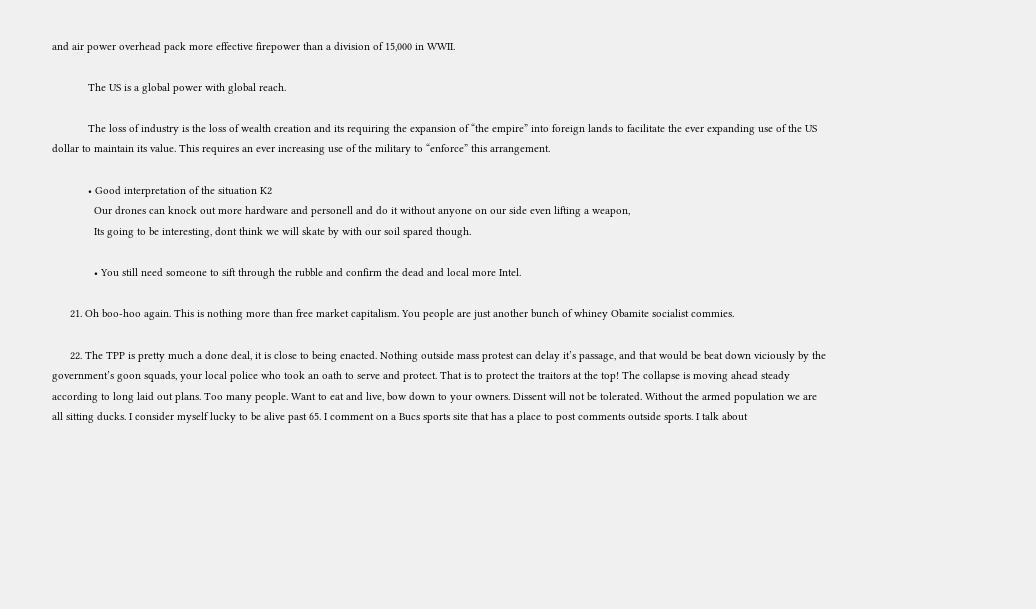and air power overhead pack more effective firepower than a division of 15,000 in WWII.

            The US is a global power with global reach.

            The loss of industry is the loss of wealth creation and its requiring the expansion of “the empire” into foreign lands to facilitate the ever expanding use of the US dollar to maintain its value. This requires an ever increasing use of the military to “enforce” this arrangement.

            • Good interpretation of the situation K2
              Our drones can knock out more hardware and personell and do it without anyone on our side even lifting a weapon,
              Its going to be interesting, dont think we will skate by with our soil spared though.

              • You still need someone to sift through the rubble and confirm the dead and local more Intel.

      21. Oh boo-hoo again. This is nothing more than free market capitalism. You people are just another bunch of whiney Obamite socialist commies.

      22. The TPP is pretty much a done deal, it is close to being enacted. Nothing outside mass protest can delay it’s passage, and that would be beat down viciously by the government’s goon squads, your local police who took an oath to serve and protect. That is to protect the traitors at the top! The collapse is moving ahead steady according to long laid out plans. Too many people. Want to eat and live, bow down to your owners. Dissent will not be tolerated. Without the armed population we are all sitting ducks. I consider myself lucky to be alive past 65. I comment on a Bucs sports site that has a place to post comments outside sports. I talk about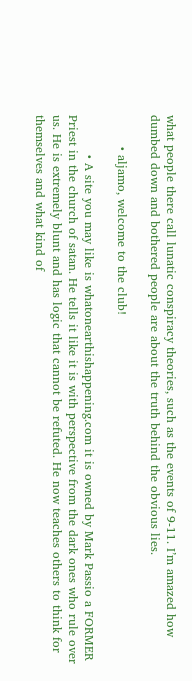what people there call lunatic conspiracy theories, such as the events of 9-11. I’m amazed how dumbed down and bothered people are about the truth behind the obvious lies.

        • aljamo, welcome to the club!

          • A site you may like is whatonearthishappening.com it is owned by Mark Passio a FORMER Priest in the church of satan. He tells it like it is with perspective from the dark ones who rule over us. He is extremely blunt and has logic that cannot be refuted. He now teaches others to think for themselves and what kind of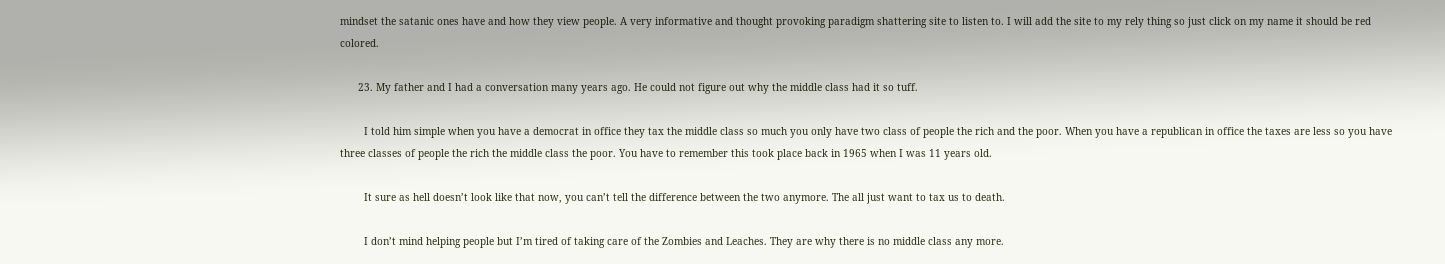mindset the satanic ones have and how they view people. A very informative and thought provoking paradigm shattering site to listen to. I will add the site to my rely thing so just click on my name it should be red colored.

      23. My father and I had a conversation many years ago. He could not figure out why the middle class had it so tuff.

        I told him simple when you have a democrat in office they tax the middle class so much you only have two class of people the rich and the poor. When you have a republican in office the taxes are less so you have three classes of people the rich the middle class the poor. You have to remember this took place back in 1965 when I was 11 years old.

        It sure as hell doesn’t look like that now, you can’t tell the difference between the two anymore. The all just want to tax us to death.

        I don’t mind helping people but I’m tired of taking care of the Zombies and Leaches. They are why there is no middle class any more.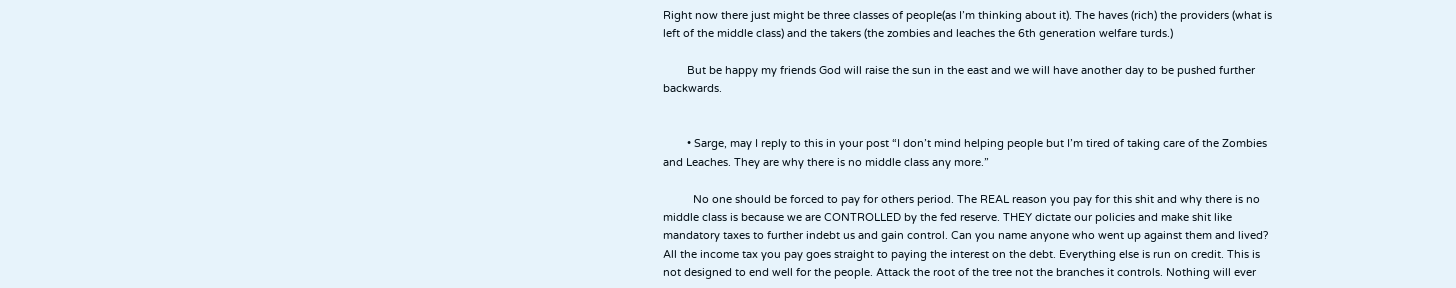Right now there just might be three classes of people(as I’m thinking about it). The haves (rich) the providers (what is left of the middle class) and the takers (the zombies and leaches the 6th generation welfare turds.)

        But be happy my friends God will raise the sun in the east and we will have another day to be pushed further backwards.


        • Sarge, may I reply to this in your post “I don’t mind helping people but I’m tired of taking care of the Zombies and Leaches. They are why there is no middle class any more.”

          No one should be forced to pay for others period. The REAL reason you pay for this shit and why there is no middle class is because we are CONTROLLED by the fed reserve. THEY dictate our policies and make shit like mandatory taxes to further indebt us and gain control. Can you name anyone who went up against them and lived? All the income tax you pay goes straight to paying the interest on the debt. Everything else is run on credit. This is not designed to end well for the people. Attack the root of the tree not the branches it controls. Nothing will ever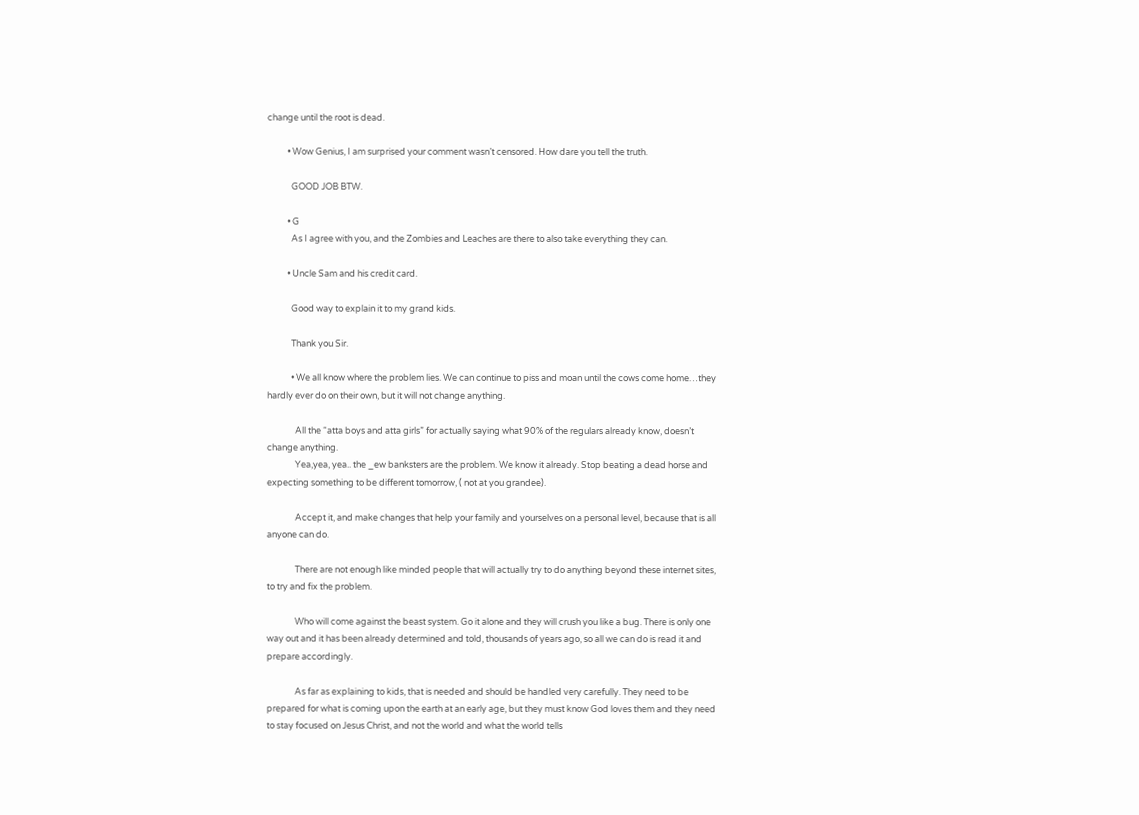change until the root is dead.

          • Wow Genius, I am surprised your comment wasn’t censored. How dare you tell the truth.

            GOOD JOB BTW.

          • G
            As I agree with you, and the Zombies and Leaches are there to also take everything they can.

          • Uncle Sam and his credit card.

            Good way to explain it to my grand kids.

            Thank you Sir.

            • We all know where the problem lies. We can continue to piss and moan until the cows come home…they hardly ever do on their own, but it will not change anything.

              All the “atta boys and atta girls” for actually saying what 90% of the regulars already know, doesn’t change anything.
              Yea,yea, yea.. the _ew banksters are the problem. We know it already. Stop beating a dead horse and expecting something to be different tomorrow, ( not at you grandee).

              Accept it, and make changes that help your family and yourselves on a personal level, because that is all anyone can do.

              There are not enough like minded people that will actually try to do anything beyond these internet sites, to try and fix the problem.

              Who will come against the beast system. Go it alone and they will crush you like a bug. There is only one way out and it has been already determined and told, thousands of years ago, so all we can do is read it and prepare accordingly.

              As far as explaining to kids, that is needed and should be handled very carefully. They need to be prepared for what is coming upon the earth at an early age, but they must know God loves them and they need to stay focused on Jesus Christ, and not the world and what the world tells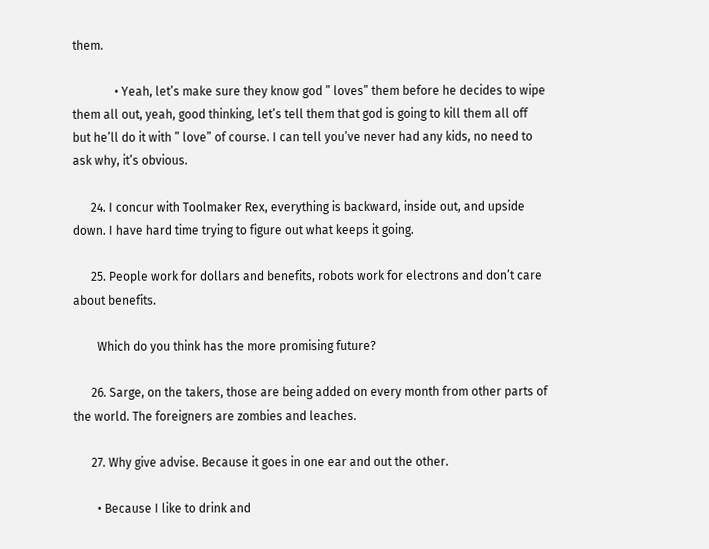them.

              • Yeah, let’s make sure they know god ” loves” them before he decides to wipe them all out, yeah, good thinking, let’s tell them that god is going to kill them all off but he’ll do it with ” love” of course. I can tell you’ve never had any kids, no need to ask why, it’s obvious.

      24. I concur with Toolmaker Rex, everything is backward, inside out, and upside down. I have hard time trying to figure out what keeps it going.

      25. People work for dollars and benefits, robots work for electrons and don’t care about benefits.

        Which do you think has the more promising future?

      26. Sarge, on the takers, those are being added on every month from other parts of the world. The foreigners are zombies and leaches.

      27. Why give advise. Because it goes in one ear and out the other.

        • Because I like to drink and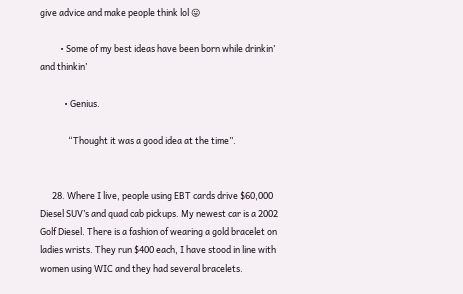give advice and make people think lol 😛

          • Some of my best ideas have been born while drinkin’ and thinkin’

            • Genius.

              “Thought it was a good idea at the time”.


      28. Where I live, people using EBT cards drive $60,000 Diesel SUV’s and quad cab pickups. My newest car is a 2002 Golf Diesel. There is a fashion of wearing a gold bracelet on ladies wrists. They run $400 each, I have stood in line with women using WIC and they had several bracelets.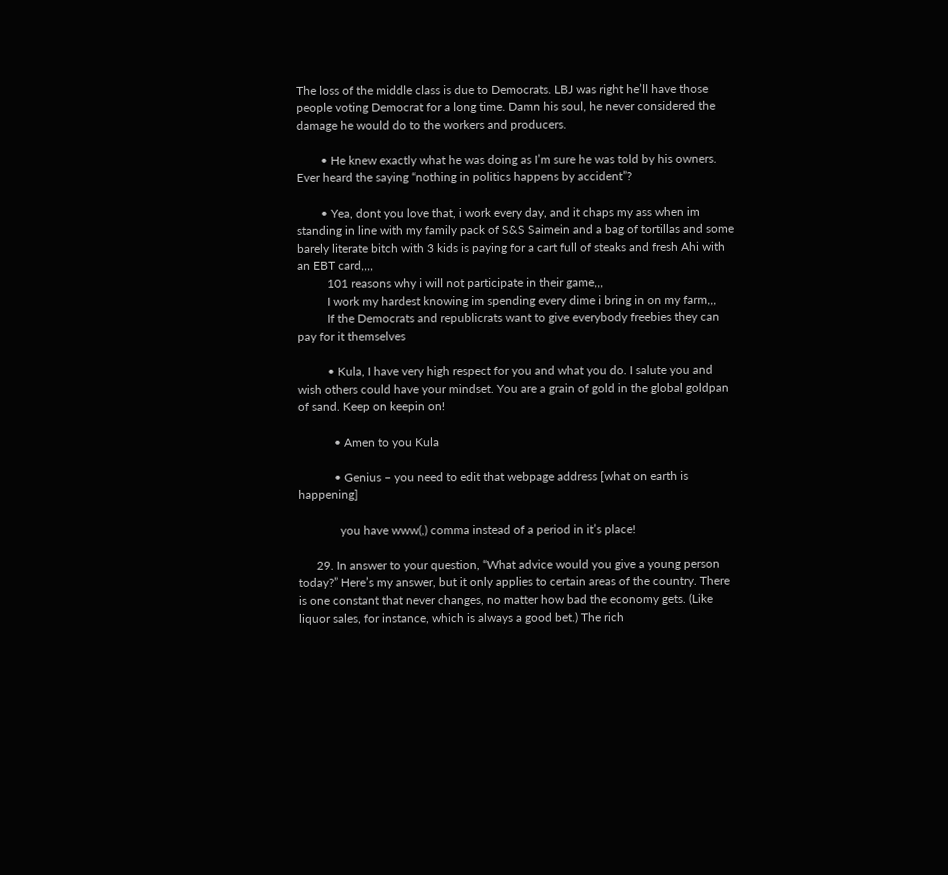The loss of the middle class is due to Democrats. LBJ was right he’ll have those people voting Democrat for a long time. Damn his soul, he never considered the damage he would do to the workers and producers.

        • He knew exactly what he was doing as I’m sure he was told by his owners. Ever heard the saying “nothing in politics happens by accident”?

        • Yea, dont you love that, i work every day, and it chaps my ass when im standing in line with my family pack of S&S Saimein and a bag of tortillas and some barely literate bitch with 3 kids is paying for a cart full of steaks and fresh Ahi with an EBT card,,,,
          101 reasons why i will not participate in their game,,,
          I work my hardest knowing im spending every dime i bring in on my farm,,,
          If the Democrats and republicrats want to give everybody freebies they can pay for it themselves

          • Kula, I have very high respect for you and what you do. I salute you and wish others could have your mindset. You are a grain of gold in the global goldpan of sand. Keep on keepin on!

            • Amen to you Kula

            • Genius – you need to edit that webpage address [what on earth is happening]

              you have www(,) comma instead of a period in it’s place!

      29. In answer to your question, “What advice would you give a young person today?” Here’s my answer, but it only applies to certain areas of the country. There is one constant that never changes, no matter how bad the economy gets. (Like liquor sales, for instance, which is always a good bet.) The rich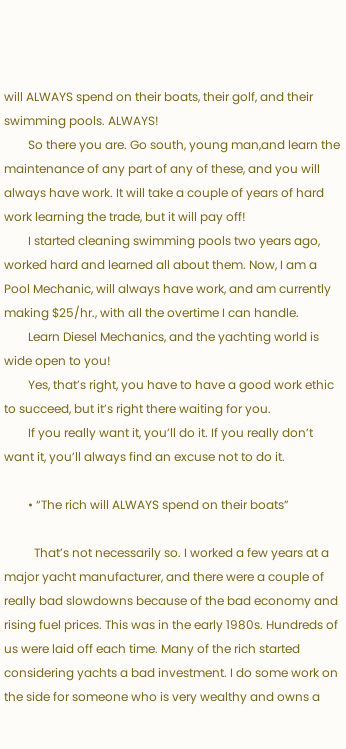will ALWAYS spend on their boats, their golf, and their swimming pools. ALWAYS!
        So there you are. Go south, young man,and learn the maintenance of any part of any of these, and you will always have work. It will take a couple of years of hard work learning the trade, but it will pay off!
        I started cleaning swimming pools two years ago, worked hard and learned all about them. Now, I am a Pool Mechanic, will always have work, and am currently making $25/hr., with all the overtime I can handle.
        Learn Diesel Mechanics, and the yachting world is wide open to you!
        Yes, that’s right, you have to have a good work ethic to succeed, but it’s right there waiting for you.
        If you really want it, you’ll do it. If you really don’t want it, you’ll always find an excuse not to do it.

        • “The rich will ALWAYS spend on their boats”

          That’s not necessarily so. I worked a few years at a major yacht manufacturer, and there were a couple of really bad slowdowns because of the bad economy and rising fuel prices. This was in the early 1980s. Hundreds of us were laid off each time. Many of the rich started considering yachts a bad investment. I do some work on the side for someone who is very wealthy and owns a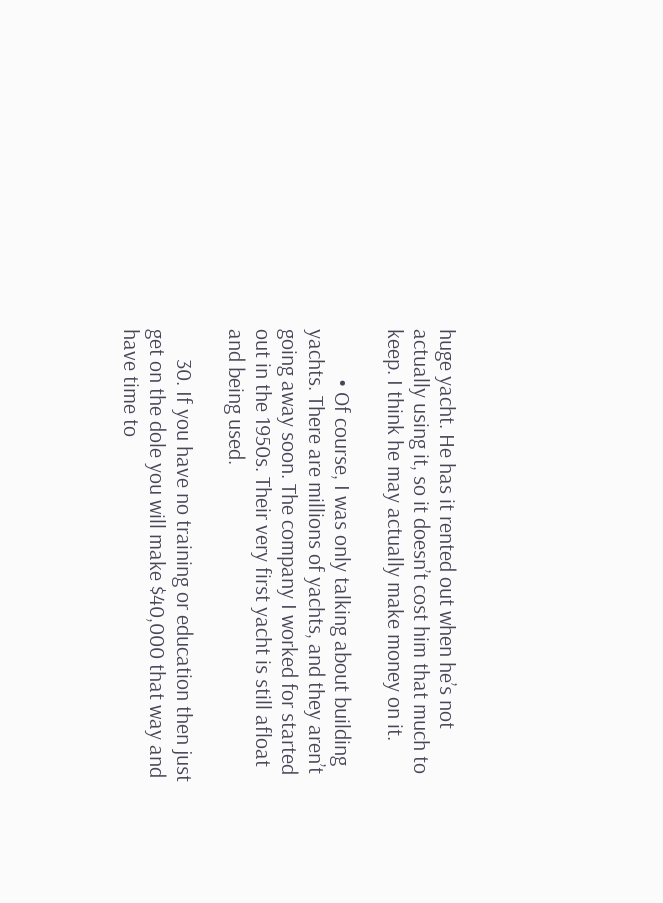huge yacht. He has it rented out when he’s not actually using it, so it doesn’t cost him that much to keep. I think he may actually make money on it.

          • Of course, I was only talking about building yachts. There are millions of yachts, and they aren’t going away soon. The company I worked for started out in the 1950s. Their very first yacht is still afloat and being used.

      30. If you have no training or education then just get on the dole you will make $40,000 that way and have time to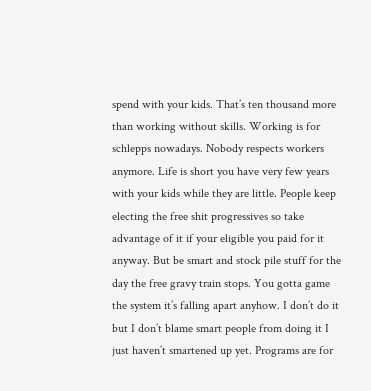spend with your kids. That’s ten thousand more than working without skills. Working is for schlepps nowadays. Nobody respects workers anymore. Life is short you have very few years with your kids while they are little. People keep electing the free shit progressives so take advantage of it if your eligible you paid for it anyway. But be smart and stock pile stuff for the day the free gravy train stops. You gotta game the system it’s falling apart anyhow. I don’t do it but I don’t blame smart people from doing it I just haven’t smartened up yet. Programs are for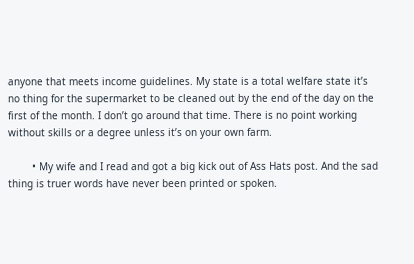anyone that meets income guidelines. My state is a total welfare state it’s no thing for the supermarket to be cleaned out by the end of the day on the first of the month. I don’t go around that time. There is no point working without skills or a degree unless it’s on your own farm.

        • My wife and I read and got a big kick out of Ass Hats post. And the sad thing is truer words have never been printed or spoken.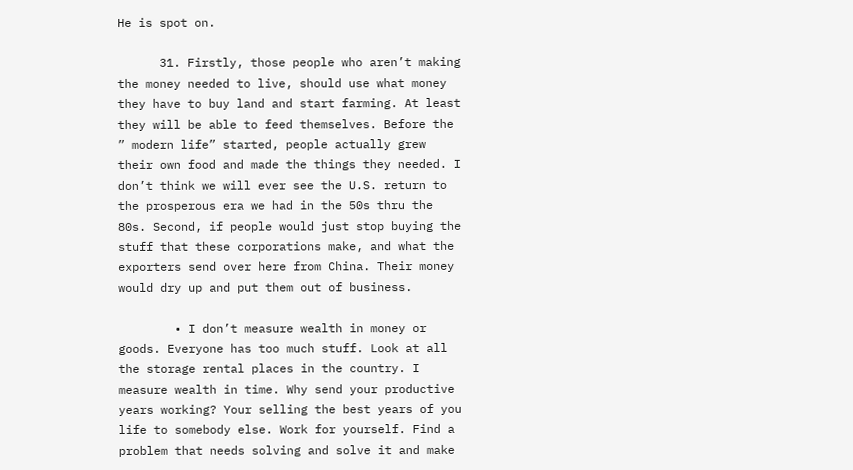He is spot on.

      31. Firstly, those people who aren’t making the money needed to live, should use what money they have to buy land and start farming. At least they will be able to feed themselves. Before the ” modern life” started, people actually grew their own food and made the things they needed. I don’t think we will ever see the U.S. return to the prosperous era we had in the 50s thru the 80s. Second, if people would just stop buying the stuff that these corporations make, and what the exporters send over here from China. Their money would dry up and put them out of business.

        • I don’t measure wealth in money or goods. Everyone has too much stuff. Look at all the storage rental places in the country. I measure wealth in time. Why send your productive years working? Your selling the best years of you life to somebody else. Work for yourself. Find a problem that needs solving and solve it and make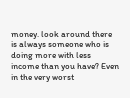money. look around there is always someone who is doing more with less income than you have? Even in the very worst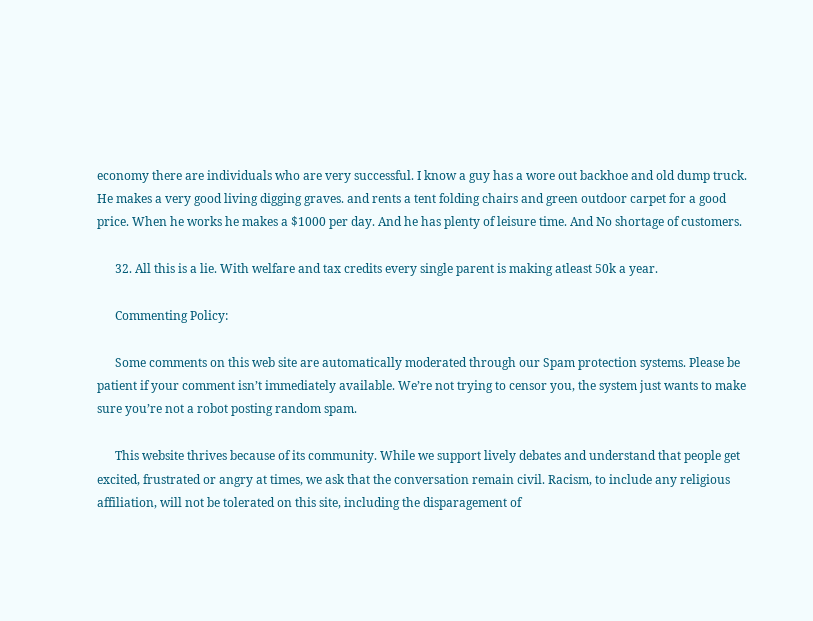economy there are individuals who are very successful. I know a guy has a wore out backhoe and old dump truck. He makes a very good living digging graves. and rents a tent folding chairs and green outdoor carpet for a good price. When he works he makes a $1000 per day. And he has plenty of leisure time. And No shortage of customers.

      32. All this is a lie. With welfare and tax credits every single parent is making atleast 50k a year.

      Commenting Policy:

      Some comments on this web site are automatically moderated through our Spam protection systems. Please be patient if your comment isn’t immediately available. We’re not trying to censor you, the system just wants to make sure you’re not a robot posting random spam.

      This website thrives because of its community. While we support lively debates and understand that people get excited, frustrated or angry at times, we ask that the conversation remain civil. Racism, to include any religious affiliation, will not be tolerated on this site, including the disparagement of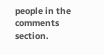people in the comments section.